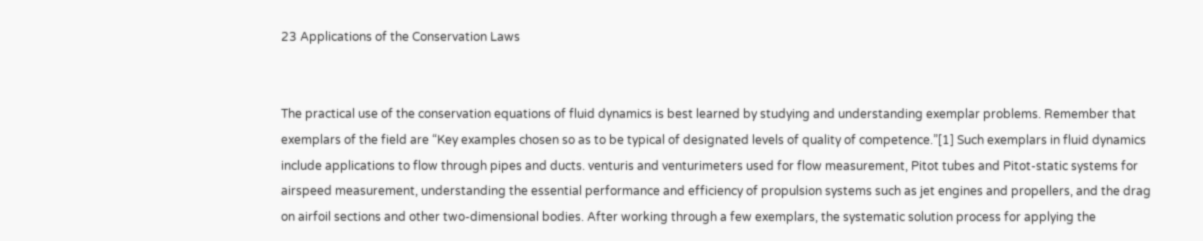23 Applications of the Conservation Laws


The practical use of the conservation equations of fluid dynamics is best learned by studying and understanding exemplar problems. Remember that exemplars of the field are “Key examples chosen so as to be typical of designated levels of quality of competence.”[1] Such exemplars in fluid dynamics include applications to flow through pipes and ducts. venturis and venturimeters used for flow measurement, Pitot tubes and Pitot-static systems for airspeed measurement, understanding the essential performance and efficiency of propulsion systems such as jet engines and propellers, and the drag on airfoil sections and other two-dimensional bodies. After working through a few exemplars, the systematic solution process for applying the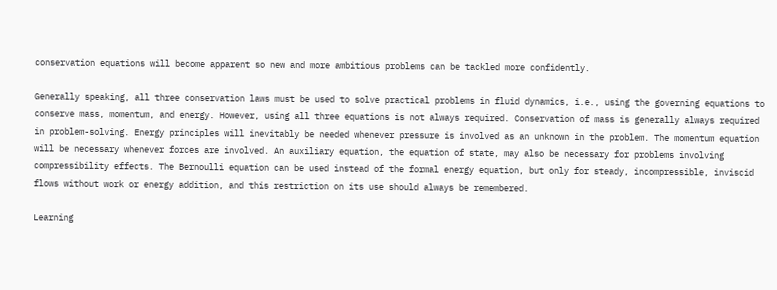conservation equations will become apparent so new and more ambitious problems can be tackled more confidently.

Generally speaking, all three conservation laws must be used to solve practical problems in fluid dynamics, i.e., using the governing equations to conserve mass, momentum, and energy. However, using all three equations is not always required. Conservation of mass is generally always required in problem-solving. Energy principles will inevitably be needed whenever pressure is involved as an unknown in the problem. The momentum equation will be necessary whenever forces are involved. An auxiliary equation, the equation of state, may also be necessary for problems involving compressibility effects. The Bernoulli equation can be used instead of the formal energy equation, but only for steady, incompressible, inviscid flows without work or energy addition, and this restriction on its use should always be remembered.

Learning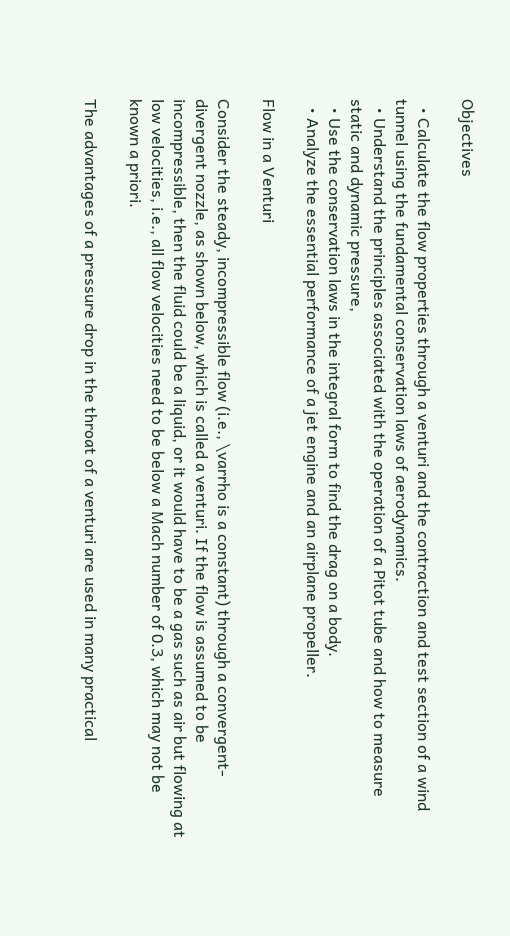Objectives

  • Calculate the flow properties through a venturi and the contraction and test section of a wind tunnel using the fundamental conservation laws of aerodynamics.
  • Understand the principles associated with the operation of a Pitot tube and how to measure static and dynamic pressure,
  • Use the conservation laws in the integral form to find the drag on a body.
  • Analyze the essential performance of a jet engine and an airplane propeller.

Flow in a Venturi

Consider the steady, incompressible flow (i.e., \varrho is a constant) through a convergent-divergent nozzle, as shown below, which is called a venturi. If the flow is assumed to be incompressible, then the fluid could be a liquid, or it would have to be a gas such as air but flowing at low velocities, i.e., all flow velocities need to be below a Mach number of 0.3, which may not be known a priori.

The advantages of a pressure drop in the throat of a venturi are used in many practical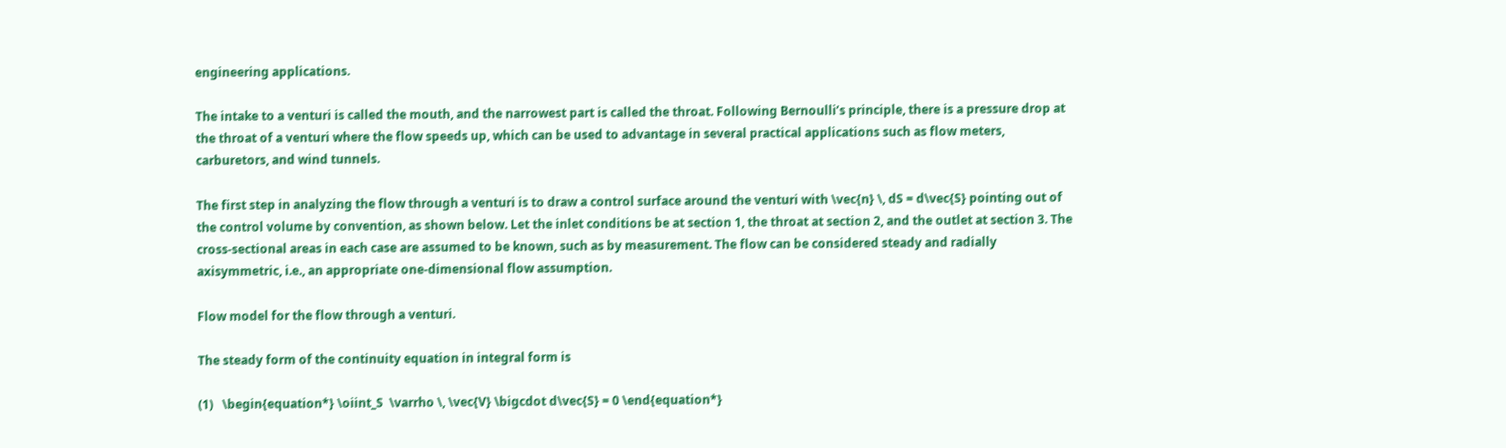engineering applications.

The intake to a venturi is called the mouth, and the narrowest part is called the throat. Following Bernoulli’s principle, there is a pressure drop at the throat of a venturi where the flow speeds up, which can be used to advantage in several practical applications such as flow meters, carburetors, and wind tunnels.

The first step in analyzing the flow through a venturi is to draw a control surface around the venturi with \vec{n} \, dS = d\vec{S} pointing out of the control volume by convention, as shown below. Let the inlet conditions be at section 1, the throat at section 2, and the outlet at section 3. The cross-sectional areas in each case are assumed to be known, such as by measurement. The flow can be considered steady and radially axisymmetric, i.e., an appropriate one-dimensional flow assumption.

Flow model for the flow through a venturi.

The steady form of the continuity equation in integral form is

(1)   \begin{equation*} \oiint_S  \varrho \, \vec{V} \bigcdot d\vec{S} = 0 \end{equation*}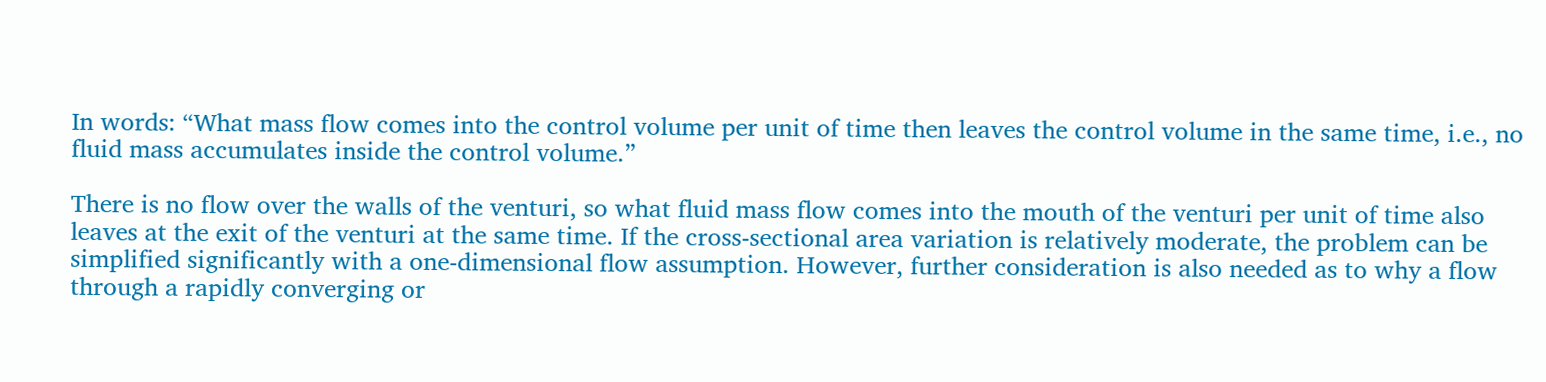In words: “What mass flow comes into the control volume per unit of time then leaves the control volume in the same time, i.e., no fluid mass accumulates inside the control volume.”

There is no flow over the walls of the venturi, so what fluid mass flow comes into the mouth of the venturi per unit of time also leaves at the exit of the venturi at the same time. If the cross-sectional area variation is relatively moderate, the problem can be simplified significantly with a one-dimensional flow assumption. However, further consideration is also needed as to why a flow through a rapidly converging or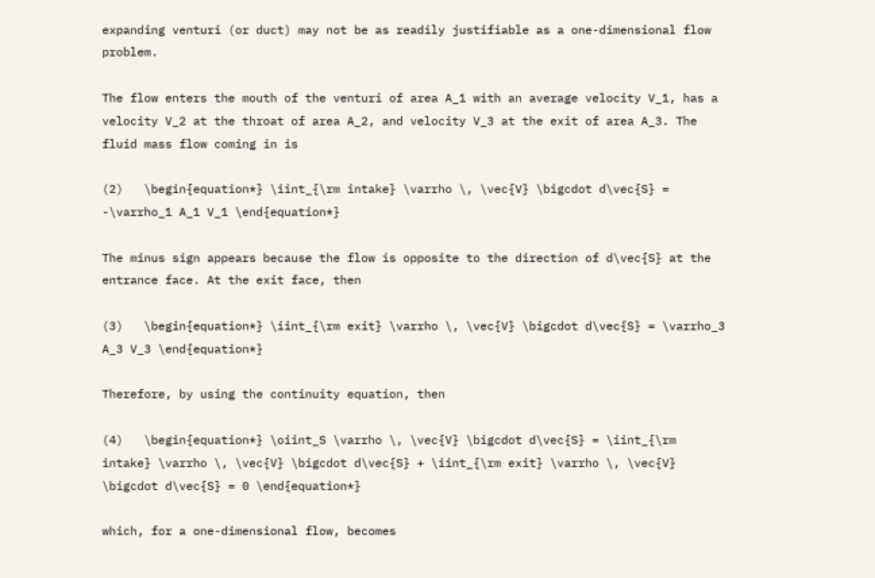expanding venturi (or duct) may not be as readily justifiable as a one-dimensional flow problem.

The flow enters the mouth of the venturi of area A_1 with an average velocity V_1, has a velocity V_2 at the throat of area A_2, and velocity V_3 at the exit of area A_3. The fluid mass flow coming in is

(2)   \begin{equation*} \iint_{\rm intake} \varrho \, \vec{V} \bigcdot d\vec{S} = -\varrho_1 A_1 V_1 \end{equation*}

The minus sign appears because the flow is opposite to the direction of d\vec{S} at the entrance face. At the exit face, then

(3)   \begin{equation*} \iint_{\rm exit} \varrho \, \vec{V} \bigcdot d\vec{S} = \varrho_3 A_3 V_3 \end{equation*}

Therefore, by using the continuity equation, then

(4)   \begin{equation*} \oiint_S \varrho \, \vec{V} \bigcdot d\vec{S} = \iint_{\rm intake} \varrho \, \vec{V} \bigcdot d\vec{S} + \iint_{\rm exit} \varrho \, \vec{V} \bigcdot d\vec{S} = 0 \end{equation*}

which, for a one-dimensional flow, becomes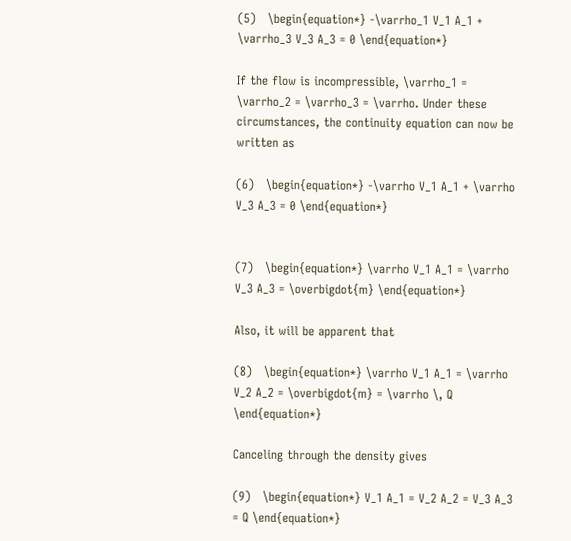(5)   \begin{equation*} -\varrho_1 V_1 A_1 + \varrho_3 V_3 A_3 = 0 \end{equation*}

If the flow is incompressible, \varrho_1 = \varrho_2 = \varrho_3 = \varrho. Under these circumstances, the continuity equation can now be written as

(6)   \begin{equation*} -\varrho V_1 A_1 + \varrho V_3 A_3 = 0 \end{equation*}


(7)   \begin{equation*} \varrho V_1 A_1 = \varrho V_3 A_3 = \overbigdot{m} \end{equation*}

Also, it will be apparent that

(8)   \begin{equation*} \varrho V_1 A_1 = \varrho V_2 A_2 = \overbigdot{m} = \varrho \, Q \end{equation*}

Canceling through the density gives

(9)   \begin{equation*} V_1 A_1 = V_2 A_2 = V_3 A_3 = Q \end{equation*}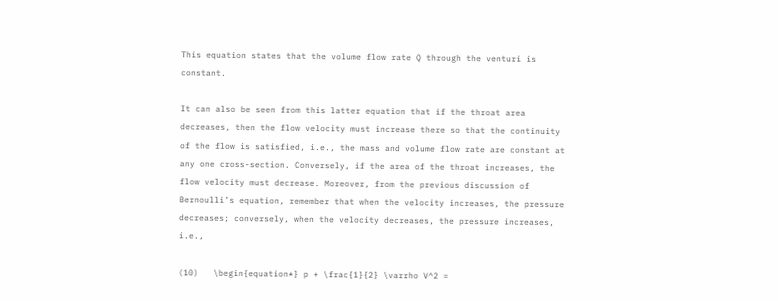This equation states that the volume flow rate Q through the venturi is constant.

It can also be seen from this latter equation that if the throat area decreases, then the flow velocity must increase there so that the continuity of the flow is satisfied, i.e., the mass and volume flow rate are constant at any one cross-section. Conversely, if the area of the throat increases, the flow velocity must decrease. Moreover, from the previous discussion of Bernoulli’s equation, remember that when the velocity increases, the pressure decreases; conversely, when the velocity decreases, the pressure increases, i.e.,

(10)   \begin{equation*} p + \frac{1}{2} \varrho V^2 =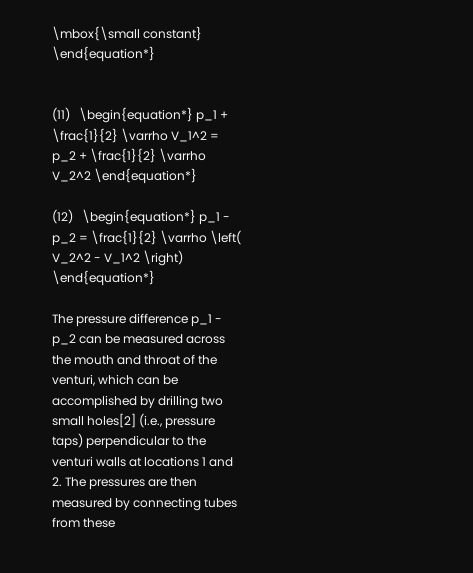\mbox{\small constant} \end{equation*}


(11)   \begin{equation*} p_1 + \frac{1}{2} \varrho V_1^2 = p_2 + \frac{1}{2} \varrho V_2^2 \end{equation*}

(12)   \begin{equation*} p_1 - p_2 = \frac{1}{2} \varrho \left( V_2^2 - V_1^2 \right) \end{equation*}

The pressure difference p_1 - p_2 can be measured across the mouth and throat of the venturi, which can be accomplished by drilling two small holes[2] (i.e., pressure taps) perpendicular to the venturi walls at locations 1 and 2. The pressures are then measured by connecting tubes from these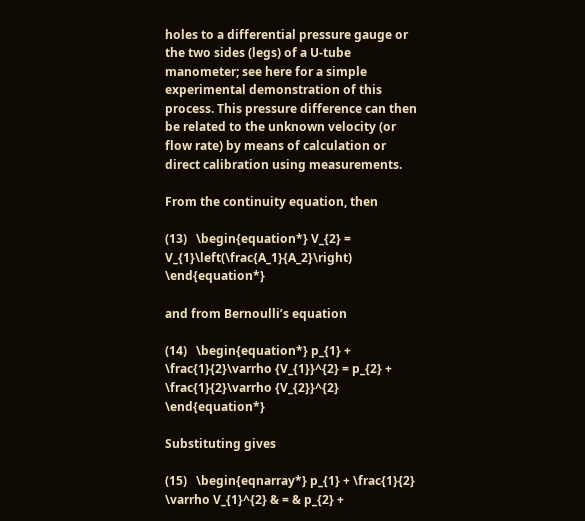holes to a differential pressure gauge or the two sides (legs) of a U-tube manometer; see here for a simple experimental demonstration of this process. This pressure difference can then be related to the unknown velocity (or flow rate) by means of calculation or direct calibration using measurements.

From the continuity equation, then

(13)   \begin{equation*} V_{2} = V_{1}\left(\frac{A_1}{A_2}\right) \end{equation*}

and from Bernoulli’s equation

(14)   \begin{equation*} p_{1} + \frac{1}{2}\varrho {V_{1}}^{2} = p_{2} + \frac{1}{2}\varrho {V_{2}}^{2} \end{equation*}

Substituting gives

(15)   \begin{eqnarray*} p_{1} + \frac{1}{2} \varrho V_{1}^{2} & = & p_{2} +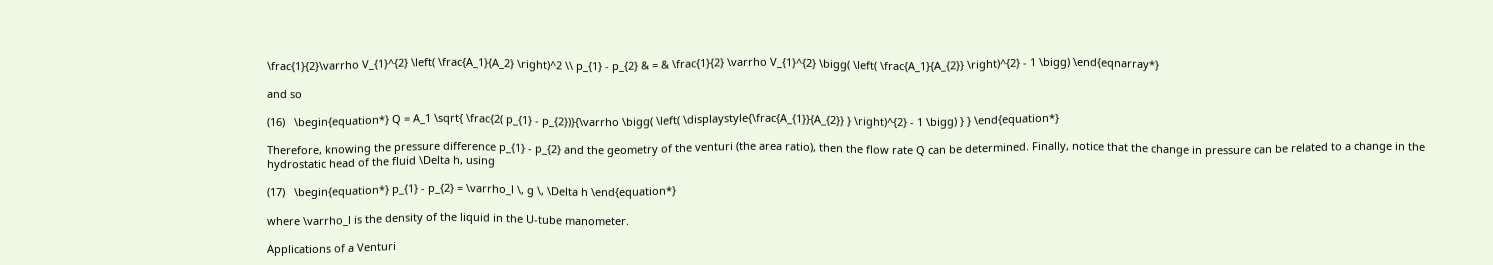\frac{1}{2}\varrho V_{1}^{2} \left( \frac{A_1}{A_2} \right)^2 \\ p_{1} - p_{2} & = & \frac{1}{2} \varrho V_{1}^{2} \bigg( \left( \frac{A_1}{A_{2}} \right)^{2} - 1 \bigg) \end{eqnarray*}

and so

(16)   \begin{equation*} Q = A_1 \sqrt{ \frac{2( p_{1} - p_{2})}{\varrho \bigg( \left( \displaystyle{\frac{A_{1}}{A_{2}} } \right)^{2} - 1 \bigg) } } \end{equation*}

Therefore, knowing the pressure difference p_{1} - p_{2} and the geometry of the venturi (the area ratio), then the flow rate Q can be determined. Finally, notice that the change in pressure can be related to a change in the hydrostatic head of the fluid \Delta h, using

(17)   \begin{equation*} p_{1} - p_{2} = \varrho_l \, g \, \Delta h \end{equation*}

where \varrho_l is the density of the liquid in the U-tube manometer.

Applications of a Venturi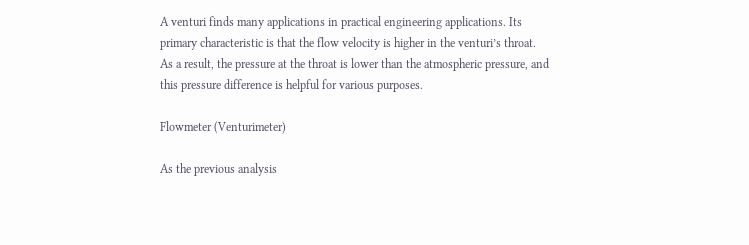A venturi finds many applications in practical engineering applications. Its primary characteristic is that the flow velocity is higher in the venturi’s throat. As a result, the pressure at the throat is lower than the atmospheric pressure, and this pressure difference is helpful for various purposes.

Flowmeter (Venturimeter)

As the previous analysis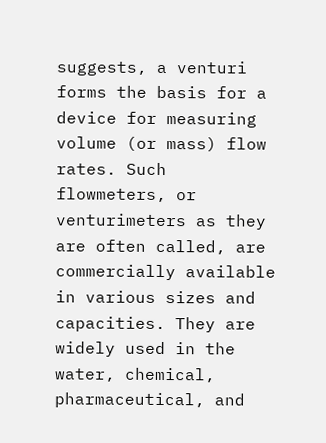suggests, a venturi forms the basis for a device for measuring volume (or mass) flow rates. Such flowmeters, or venturimeters as they are often called, are commercially available in various sizes and capacities. They are widely used in the water, chemical, pharmaceutical, and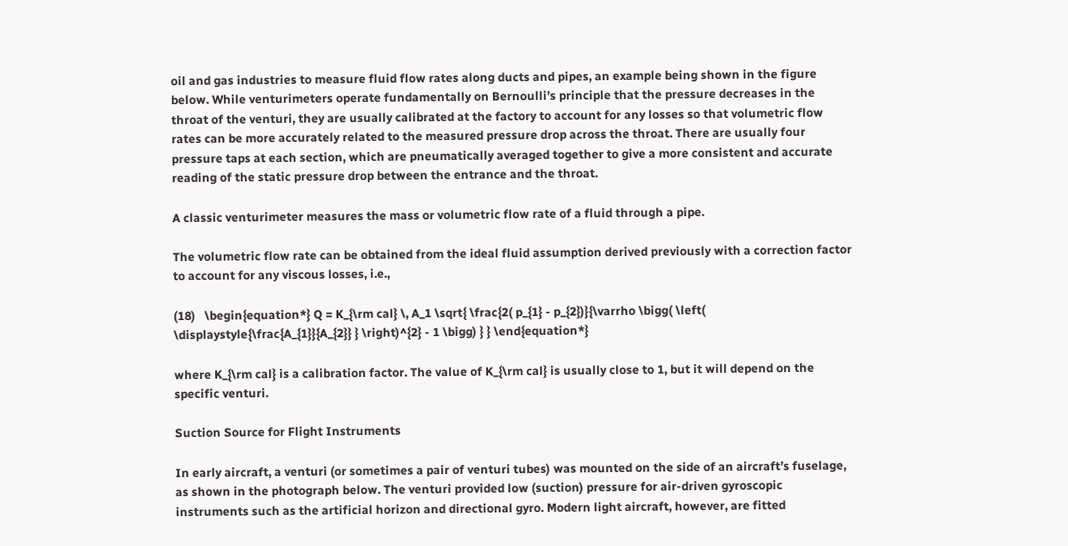oil and gas industries to measure fluid flow rates along ducts and pipes, an example being shown in the figure below. While venturimeters operate fundamentally on Bernoulli’s principle that the pressure decreases in the throat of the venturi, they are usually calibrated at the factory to account for any losses so that volumetric flow rates can be more accurately related to the measured pressure drop across the throat. There are usually four pressure taps at each section, which are pneumatically averaged together to give a more consistent and accurate reading of the static pressure drop between the entrance and the throat.

A classic venturimeter measures the mass or volumetric flow rate of a fluid through a pipe.

The volumetric flow rate can be obtained from the ideal fluid assumption derived previously with a correction factor to account for any viscous losses, i.e.,

(18)   \begin{equation*} Q = K_{\rm cal} \, A_1 \sqrt{ \frac{2( p_{1} - p_{2})}{\varrho \bigg( \left( \displaystyle{\frac{A_{1}}{A_{2}} } \right)^{2} - 1 \bigg) } } \end{equation*}

where K_{\rm cal} is a calibration factor. The value of K_{\rm cal} is usually close to 1, but it will depend on the specific venturi.

Suction Source for Flight Instruments

In early aircraft, a venturi (or sometimes a pair of venturi tubes) was mounted on the side of an aircraft’s fuselage, as shown in the photograph below. The venturi provided low (suction) pressure for air-driven gyroscopic instruments such as the artificial horizon and directional gyro. Modern light aircraft, however, are fitted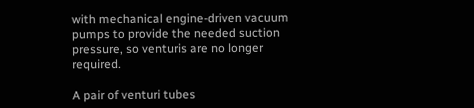with mechanical engine-driven vacuum pumps to provide the needed suction pressure, so venturis are no longer required.

A pair of venturi tubes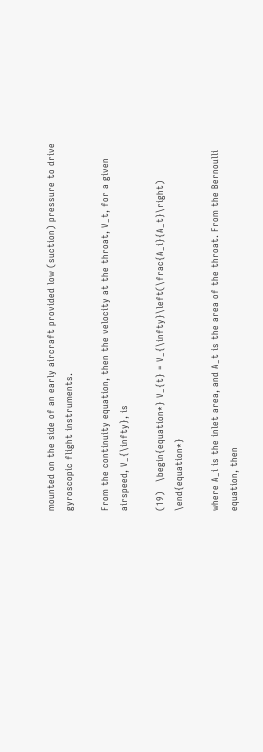mounted on the side of an early aircraft provided low (suction) pressure to drive gyroscopic flight instruments.

From the continuity equation, then the velocity at the throat, V_t, for a given airspeed, V_{\infty}, is

(19)   \begin{equation*} V_{t} = V_{\infty}\left(\frac{A_i}{A_t}\right) \end{equation*}

where A_i is the inlet area, and A_t is the area of the throat. From the Bernoulli equation, then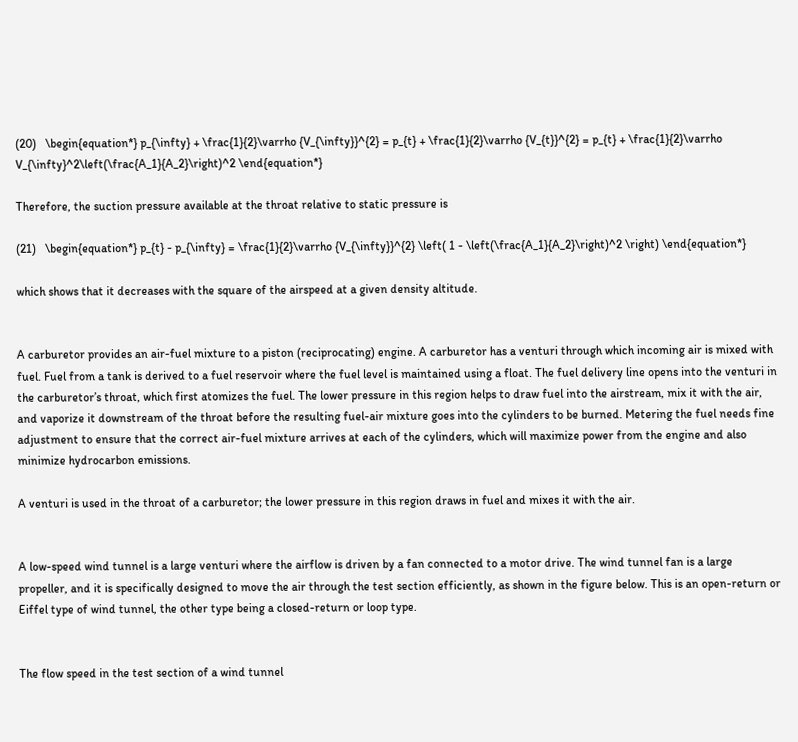(20)   \begin{equation*} p_{\infty} + \frac{1}{2}\varrho {V_{\infty}}^{2} = p_{t} + \frac{1}{2}\varrho {V_{t}}^{2} = p_{t} + \frac{1}{2}\varrho V_{\infty}^2\left(\frac{A_1}{A_2}\right)^2 \end{equation*}

Therefore, the suction pressure available at the throat relative to static pressure is

(21)   \begin{equation*} p_{t} - p_{\infty} = \frac{1}{2}\varrho {V_{\infty}}^{2} \left( 1 - \left(\frac{A_1}{A_2}\right)^2 \right) \end{equation*}

which shows that it decreases with the square of the airspeed at a given density altitude.


A carburetor provides an air-fuel mixture to a piston (reciprocating) engine. A carburetor has a venturi through which incoming air is mixed with fuel. Fuel from a tank is derived to a fuel reservoir where the fuel level is maintained using a float. The fuel delivery line opens into the venturi in the carburetor’s throat, which first atomizes the fuel. The lower pressure in this region helps to draw fuel into the airstream, mix it with the air, and vaporize it downstream of the throat before the resulting fuel-air mixture goes into the cylinders to be burned. Metering the fuel needs fine adjustment to ensure that the correct air-fuel mixture arrives at each of the cylinders, which will maximize power from the engine and also minimize hydrocarbon emissions.

A venturi is used in the throat of a carburetor; the lower pressure in this region draws in fuel and mixes it with the air.


A low-speed wind tunnel is a large venturi where the airflow is driven by a fan connected to a motor drive. The wind tunnel fan is a large propeller, and it is specifically designed to move the air through the test section efficiently, as shown in the figure below. This is an open-return or Eiffel type of wind tunnel, the other type being a closed-return or loop type.


The flow speed in the test section of a wind tunnel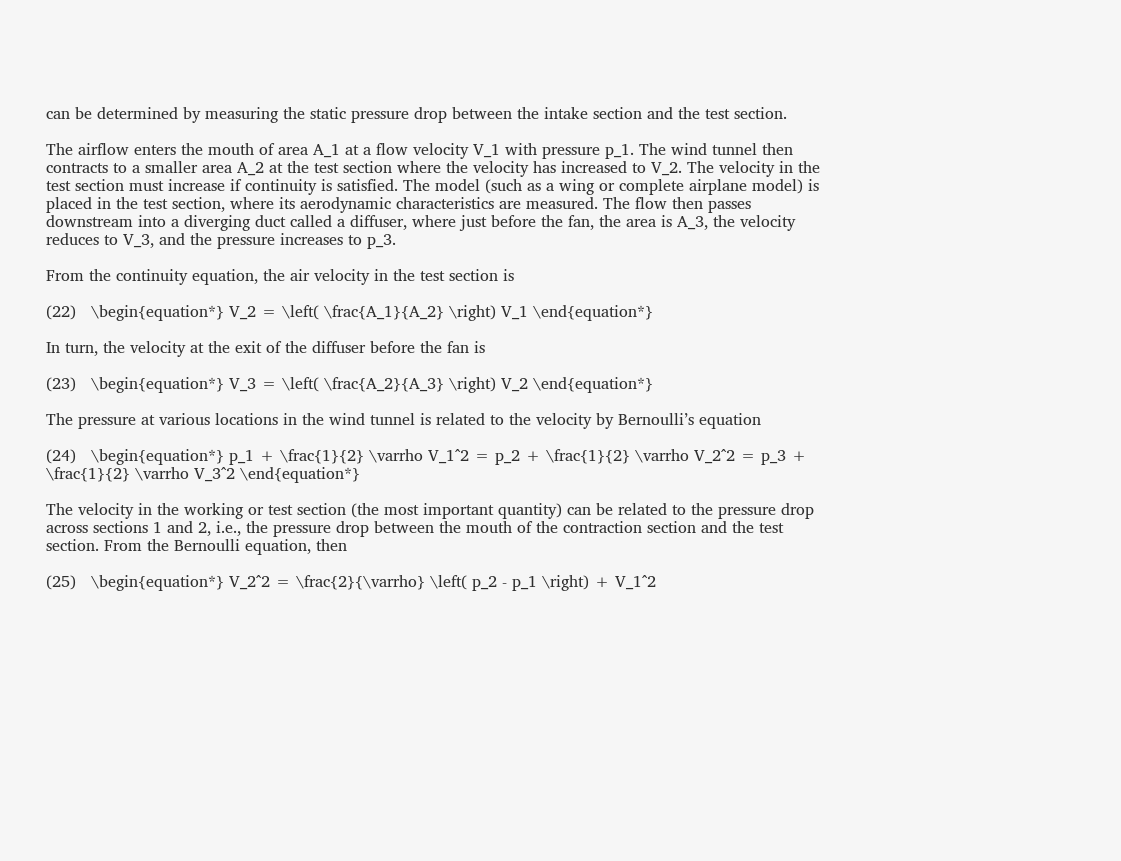can be determined by measuring the static pressure drop between the intake section and the test section.

The airflow enters the mouth of area A_1 at a flow velocity V_1 with pressure p_1. The wind tunnel then contracts to a smaller area A_2 at the test section where the velocity has increased to V_2. The velocity in the test section must increase if continuity is satisfied. The model (such as a wing or complete airplane model) is placed in the test section, where its aerodynamic characteristics are measured. The flow then passes downstream into a diverging duct called a diffuser, where just before the fan, the area is A_3, the velocity reduces to V_3, and the pressure increases to p_3.

From the continuity equation, the air velocity in the test section is

(22)   \begin{equation*} V_2 = \left( \frac{A_1}{A_2} \right) V_1 \end{equation*}

In turn, the velocity at the exit of the diffuser before the fan is

(23)   \begin{equation*} V_3 = \left( \frac{A_2}{A_3} \right) V_2 \end{equation*}

The pressure at various locations in the wind tunnel is related to the velocity by Bernoulli’s equation

(24)   \begin{equation*} p_1 + \frac{1}{2} \varrho V_1^2 = p_2 + \frac{1}{2} \varrho V_2^2 = p_3 + \frac{1}{2} \varrho V_3^2 \end{equation*}

The velocity in the working or test section (the most important quantity) can be related to the pressure drop across sections 1 and 2, i.e., the pressure drop between the mouth of the contraction section and the test section. From the Bernoulli equation, then

(25)   \begin{equation*} V_2^2 = \frac{2}{\varrho} \left( p_2 - p_1 \right) + V_1^2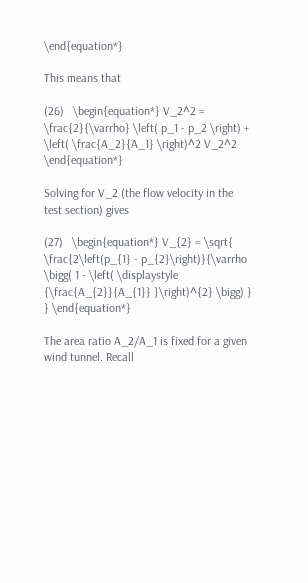\end{equation*}

This means that

(26)   \begin{equation*} V_2^2 = \frac{2}{\varrho} \left( p_1 - p_2 \right) + \left( \frac{A_2}{A_1} \right)^2 V_2^2 \end{equation*}

Solving for V_2 (the flow velocity in the test section) gives

(27)   \begin{equation*} V_{2} = \sqrt{ \frac{2\left(p_{1} - p_{2}\right)}{\varrho \bigg( 1 - \left( \displaystyle {\frac{A_{2}}{A_{1}} }\right)^{2} \bigg) } } \end{equation*}

The area ratio A_2/A_1 is fixed for a given wind tunnel. Recall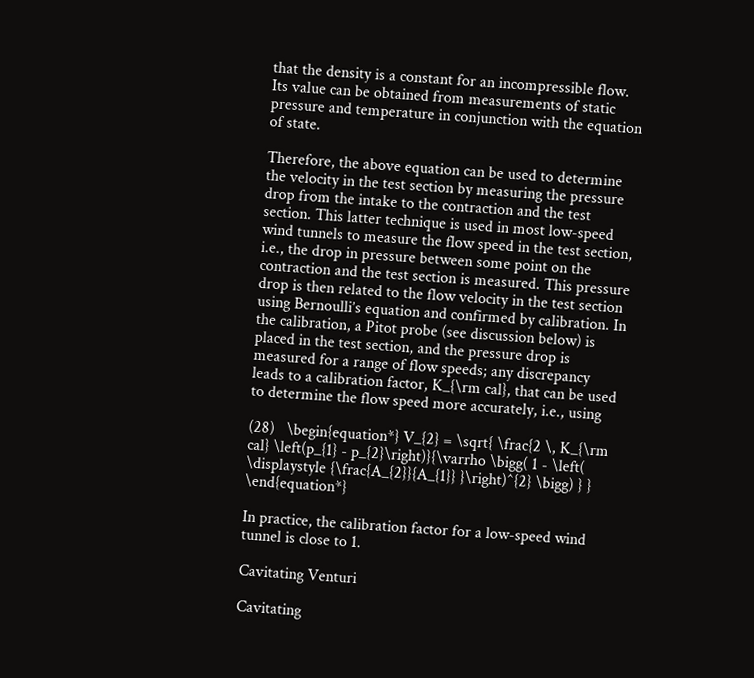that the density is a constant for an incompressible flow. Its value can be obtained from measurements of static pressure and temperature in conjunction with the equation of state.

Therefore, the above equation can be used to determine the velocity in the test section by measuring the pressure drop from the intake to the contraction and the test section. This latter technique is used in most low-speed wind tunnels to measure the flow speed in the test section, i.e., the drop in pressure between some point on the contraction and the test section is measured. This pressure drop is then related to the flow velocity in the test section using Bernoulli’s equation and confirmed by calibration. In the calibration, a Pitot probe (see discussion below) is placed in the test section, and the pressure drop is measured for a range of flow speeds; any discrepancy leads to a calibration factor, K_{\rm cal}, that can be used to determine the flow speed more accurately, i.e., using

(28)   \begin{equation*} V_{2} = \sqrt{ \frac{2 \, K_{\rm cal} \left(p_{1} - p_{2}\right)}{\varrho \bigg( 1 - \left( \displaystyle {\frac{A_{2}}{A_{1}} }\right)^{2} \bigg) } } \end{equation*}

In practice, the calibration factor for a low-speed wind tunnel is close to 1.

Cavitating Venturi

Cavitating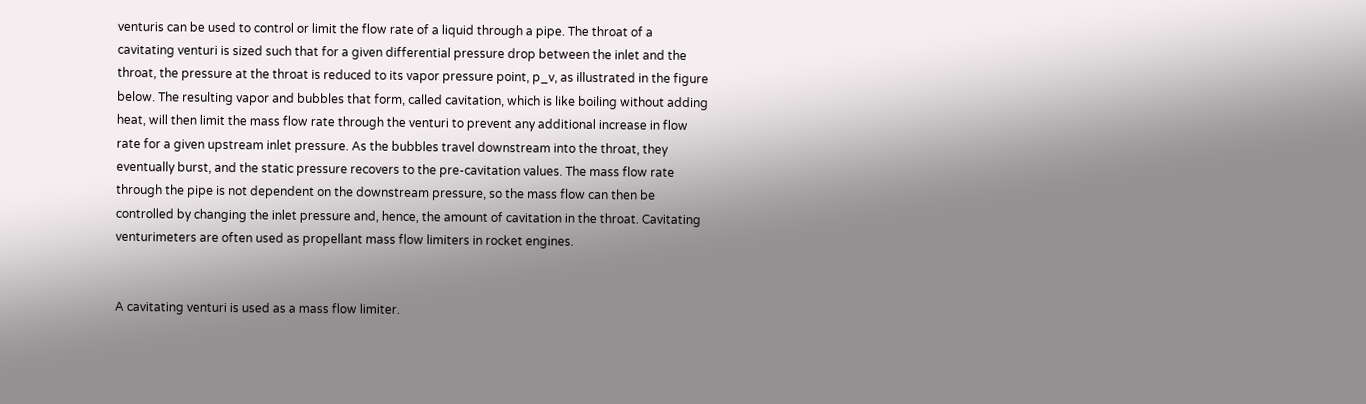venturis can be used to control or limit the flow rate of a liquid through a pipe. The throat of a cavitating venturi is sized such that for a given differential pressure drop between the inlet and the throat, the pressure at the throat is reduced to its vapor pressure point, p_v, as illustrated in the figure below. The resulting vapor and bubbles that form, called cavitation, which is like boiling without adding heat, will then limit the mass flow rate through the venturi to prevent any additional increase in flow rate for a given upstream inlet pressure. As the bubbles travel downstream into the throat, they eventually burst, and the static pressure recovers to the pre-cavitation values. The mass flow rate through the pipe is not dependent on the downstream pressure, so the mass flow can then be controlled by changing the inlet pressure and, hence, the amount of cavitation in the throat. Cavitating venturimeters are often used as propellant mass flow limiters in rocket engines.


A cavitating venturi is used as a mass flow limiter.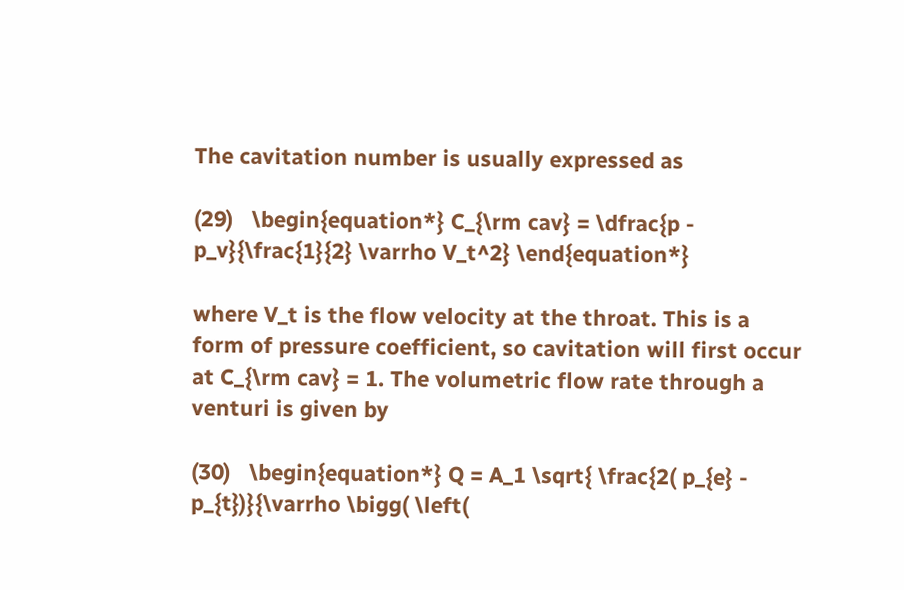The cavitation number is usually expressed as

(29)   \begin{equation*} C_{\rm cav} = \dfrac{p - p_v}{\frac{1}{2} \varrho V_t^2} \end{equation*}

where V_t is the flow velocity at the throat. This is a form of pressure coefficient, so cavitation will first occur at C_{\rm cav} = 1. The volumetric flow rate through a venturi is given by

(30)   \begin{equation*} Q = A_1 \sqrt{ \frac{2( p_{e} - p_{t})}{\varrho \bigg( \left(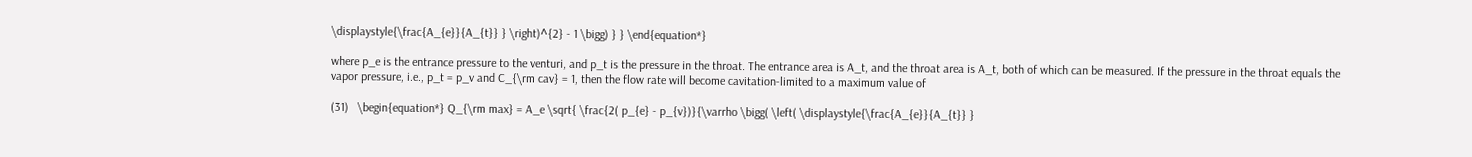\displaystyle{\frac{A_{e}}{A_{t}} } \right)^{2} - 1 \bigg) } } \end{equation*}

where p_e is the entrance pressure to the venturi, and p_t is the pressure in the throat. The entrance area is A_t, and the throat area is A_t, both of which can be measured. If the pressure in the throat equals the vapor pressure, i.e., p_t = p_v and C_{\rm cav} = 1, then the flow rate will become cavitation-limited to a maximum value of

(31)   \begin{equation*} Q_{\rm max} = A_e \sqrt{ \frac{2( p_{e} - p_{v})}{\varrho \bigg( \left( \displaystyle{\frac{A_{e}}{A_{t}} }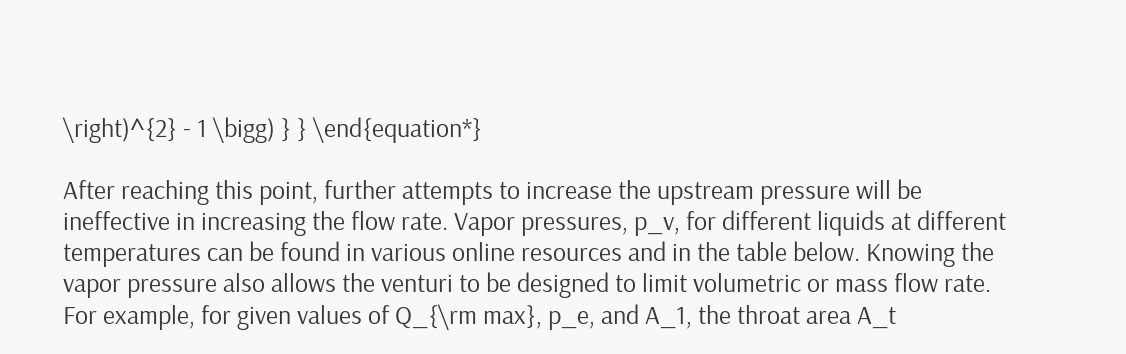\right)^{2} - 1 \bigg) } } \end{equation*}

After reaching this point, further attempts to increase the upstream pressure will be ineffective in increasing the flow rate. Vapor pressures, p_v, for different liquids at different temperatures can be found in various online resources and in the table below. Knowing the vapor pressure also allows the venturi to be designed to limit volumetric or mass flow rate. For example, for given values of Q_{\rm max}, p_e, and A_1, the throat area A_t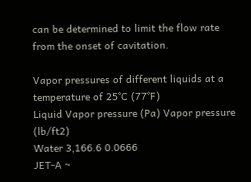can be determined to limit the flow rate from the onset of cavitation.

Vapor pressures of different liquids at a temperature of 25°C (77°F)
Liquid Vapor pressure (Pa) Vapor pressure (lb/ft2)
Water 3,166.6 0.0666
JET-A ~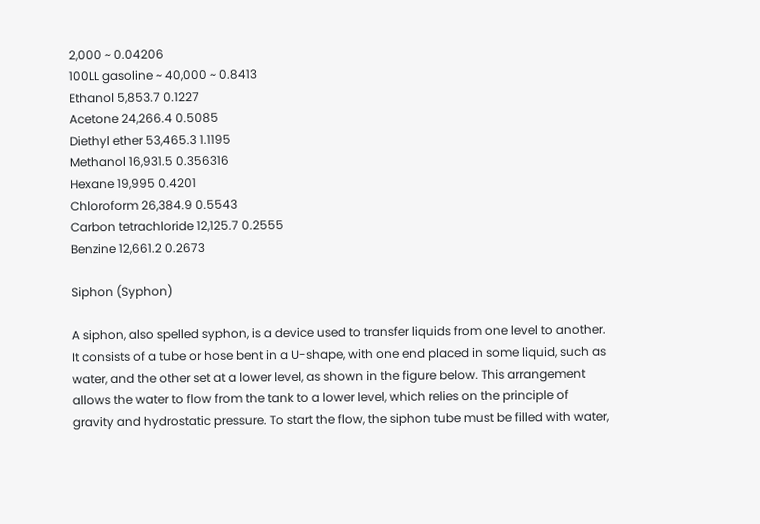2,000 ~ 0.04206
100LL gasoline ~ 40,000 ~ 0.8413
Ethanol 5,853.7 0.1227
Acetone 24,266.4 0.5085
Diethyl ether 53,465.3 1.1195
Methanol 16,931.5 0.356316
Hexane 19,995 0.4201
Chloroform 26,384.9 0.5543
Carbon tetrachloride 12,125.7 0.2555
Benzine 12,661.2 0.2673

Siphon (Syphon)

A siphon, also spelled syphon, is a device used to transfer liquids from one level to another. It consists of a tube or hose bent in a U-shape, with one end placed in some liquid, such as water, and the other set at a lower level, as shown in the figure below. This arrangement allows the water to flow from the tank to a lower level, which relies on the principle of gravity and hydrostatic pressure. To start the flow, the siphon tube must be filled with water,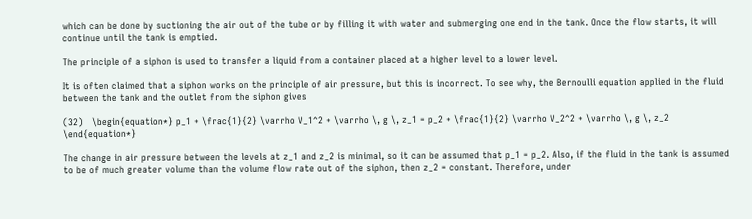which can be done by suctioning the air out of the tube or by filling it with water and submerging one end in the tank. Once the flow starts, it will continue until the tank is emptied.

The principle of a siphon is used to transfer a liquid from a container placed at a higher level to a lower level.

It is often claimed that a siphon works on the principle of air pressure, but this is incorrect. To see why, the Bernoulli equation applied in the fluid between the tank and the outlet from the siphon gives

(32)   \begin{equation*} p_1 + \frac{1}{2} \varrho V_1^2 + \varrho \, g \, z_1 = p_2 + \frac{1}{2} \varrho V_2^2 + \varrho \, g \, z_2 \end{equation*}

The change in air pressure between the levels at z_1 and z_2 is minimal, so it can be assumed that p_1 = p_2. Also, if the fluid in the tank is assumed to be of much greater volume than the volume flow rate out of the siphon, then z_2 = constant. Therefore, under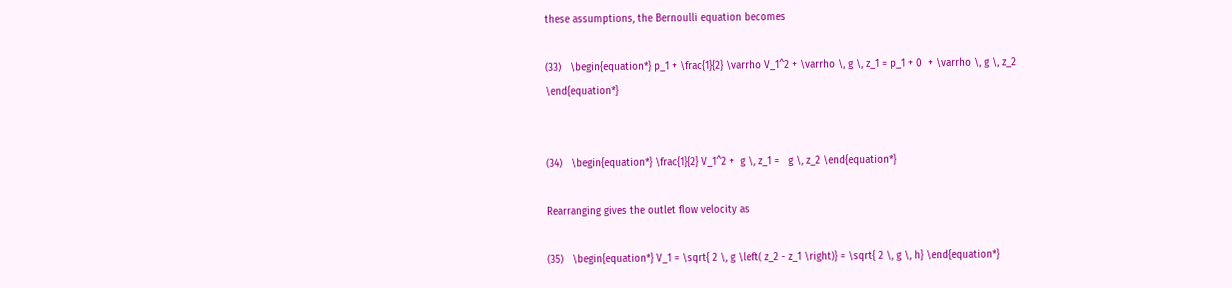these assumptions, the Bernoulli equation becomes

(33)   \begin{equation*} p_1 + \frac{1}{2} \varrho V_1^2 + \varrho \, g \, z_1 = p_1 + 0  + \varrho \, g \, z_2 \end{equation*}


(34)   \begin{equation*} \frac{1}{2} V_1^2 +  g \, z_1 =   g \, z_2 \end{equation*}

Rearranging gives the outlet flow velocity as

(35)   \begin{equation*} V_1 = \sqrt{ 2 \, g \left( z_2 - z_1 \right)} = \sqrt{ 2 \, g \, h} \end{equation*}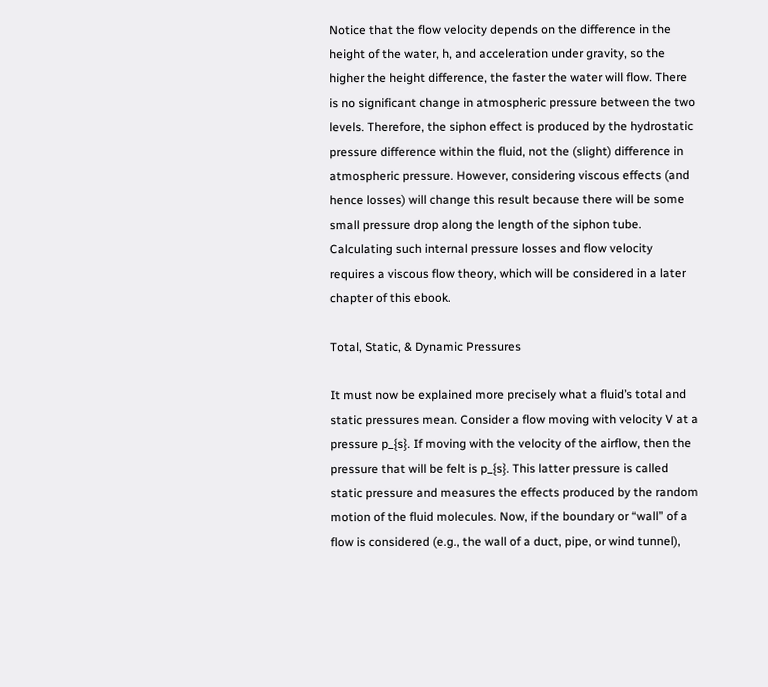Notice that the flow velocity depends on the difference in the height of the water, h, and acceleration under gravity, so the higher the height difference, the faster the water will flow. There is no significant change in atmospheric pressure between the two levels. Therefore, the siphon effect is produced by the hydrostatic pressure difference within the fluid, not the (slight) difference in atmospheric pressure. However, considering viscous effects (and hence losses) will change this result because there will be some small pressure drop along the length of the siphon tube. Calculating such internal pressure losses and flow velocity requires a viscous flow theory, which will be considered in a later chapter of this ebook.

Total, Static, & Dynamic Pressures

It must now be explained more precisely what a fluid’s total and static pressures mean. Consider a flow moving with velocity V at a pressure p_{s}. If moving with the velocity of the airflow, then the pressure that will be felt is p_{s}. This latter pressure is called static pressure and measures the effects produced by the random motion of the fluid molecules. Now, if the boundary or “wall” of a flow is considered (e.g., the wall of a duct, pipe, or wind tunnel),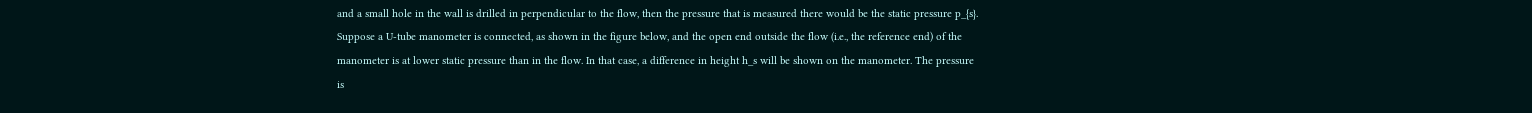and a small hole in the wall is drilled in perpendicular to the flow, then the pressure that is measured there would be the static pressure p_{s}. Suppose a U-tube manometer is connected, as shown in the figure below, and the open end outside the flow (i.e., the reference end) of the manometer is at lower static pressure than in the flow. In that case, a difference in height h_s will be shown on the manometer. The pressure is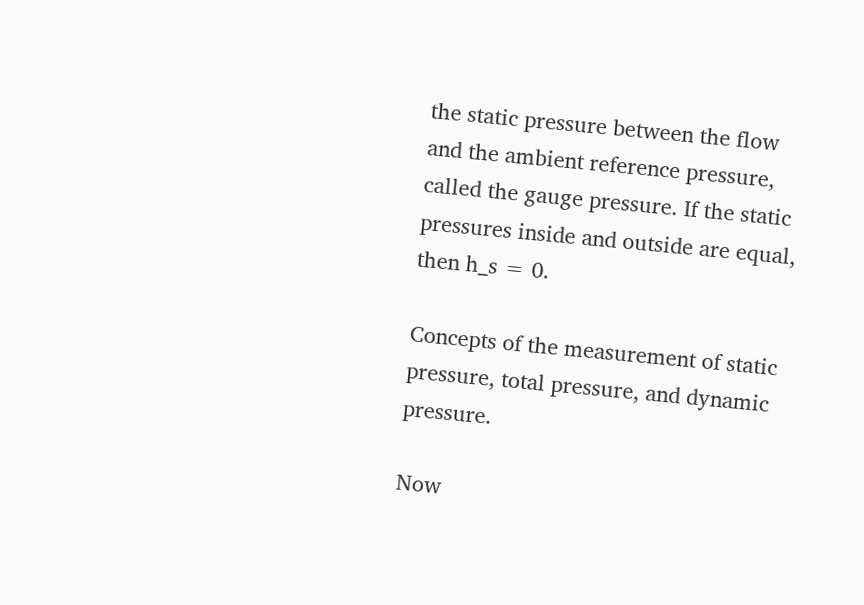the static pressure between the flow and the ambient reference pressure, called the gauge pressure. If the static pressures inside and outside are equal, then h_s = 0.

Concepts of the measurement of static pressure, total pressure, and dynamic pressure.

Now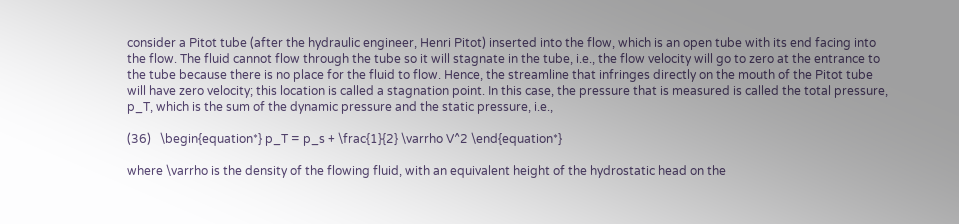consider a Pitot tube (after the hydraulic engineer, Henri Pitot) inserted into the flow, which is an open tube with its end facing into the flow. The fluid cannot flow through the tube so it will stagnate in the tube, i.e., the flow velocity will go to zero at the entrance to the tube because there is no place for the fluid to flow. Hence, the streamline that infringes directly on the mouth of the Pitot tube will have zero velocity; this location is called a stagnation point. In this case, the pressure that is measured is called the total pressure, p_T, which is the sum of the dynamic pressure and the static pressure, i.e.,

(36)   \begin{equation*} p_T = p_s + \frac{1}{2} \varrho V^2 \end{equation*}

where \varrho is the density of the flowing fluid, with an equivalent height of the hydrostatic head on the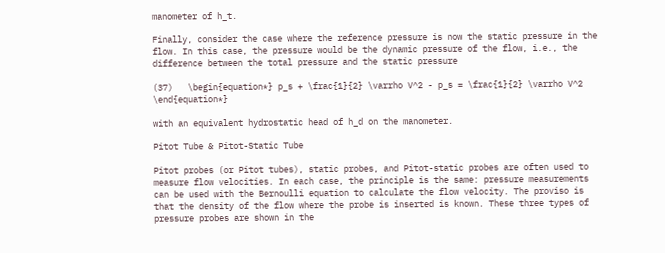manometer of h_t.

Finally, consider the case where the reference pressure is now the static pressure in the flow. In this case, the pressure would be the dynamic pressure of the flow, i.e., the difference between the total pressure and the static pressure

(37)   \begin{equation*} p_s + \frac{1}{2} \varrho V^2 - p_s = \frac{1}{2} \varrho V^2 \end{equation*}

with an equivalent hydrostatic head of h_d on the manometer.

Pitot Tube & Pitot-Static Tube

Pitot probes (or Pitot tubes), static probes, and Pitot-static probes are often used to measure flow velocities. In each case, the principle is the same: pressure measurements can be used with the Bernoulli equation to calculate the flow velocity. The proviso is that the density of the flow where the probe is inserted is known. These three types of pressure probes are shown in the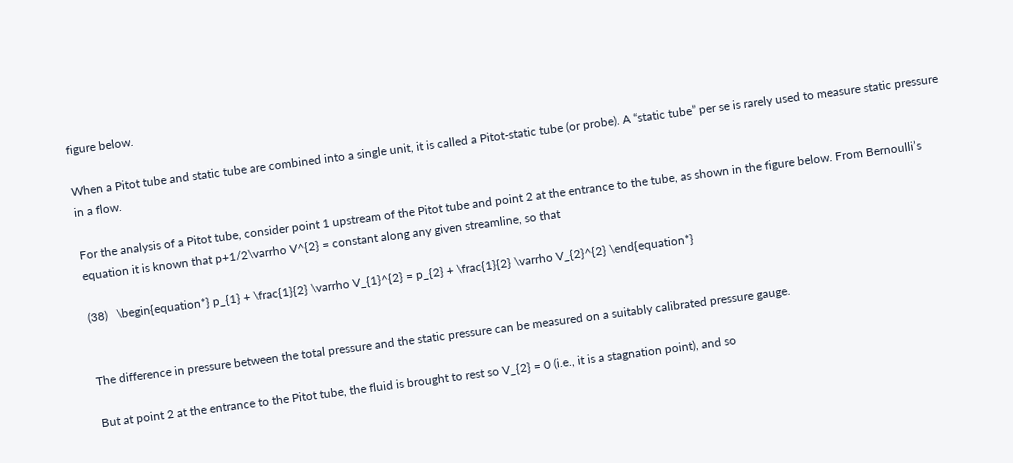figure below.

When a Pitot tube and static tube are combined into a single unit, it is called a Pitot-static tube (or probe). A “static tube” per se is rarely used to measure static pressure in a flow.

For the analysis of a Pitot tube, consider point 1 upstream of the Pitot tube and point 2 at the entrance to the tube, as shown in the figure below. From Bernoulli’s equation it is known that p+1/2\varrho V^{2} = constant along any given streamline, so that

(38)   \begin{equation*} p_{1} + \frac{1}{2} \varrho V_{1}^{2} = p_{2} + \frac{1}{2} \varrho V_{2}^{2} \end{equation*}


The difference in pressure between the total pressure and the static pressure can be measured on a suitably calibrated pressure gauge.

But at point 2 at the entrance to the Pitot tube, the fluid is brought to rest so V_{2} = 0 (i.e., it is a stagnation point), and so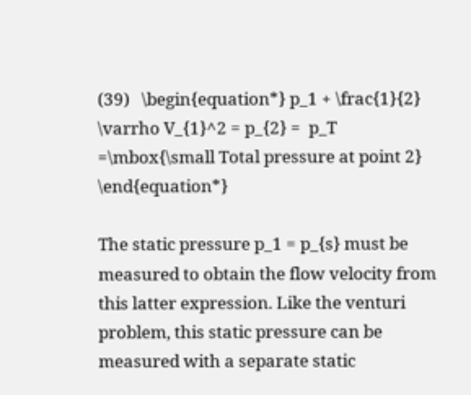(39)   \begin{equation*} p_1 + \frac{1}{2} \varrho V_{1}^2 = p_{2} =  p_T =\mbox{\small Total pressure at point 2} \end{equation*}

The static pressure p_1 = p_{s} must be measured to obtain the flow velocity from this latter expression. Like the venturi problem, this static pressure can be measured with a separate static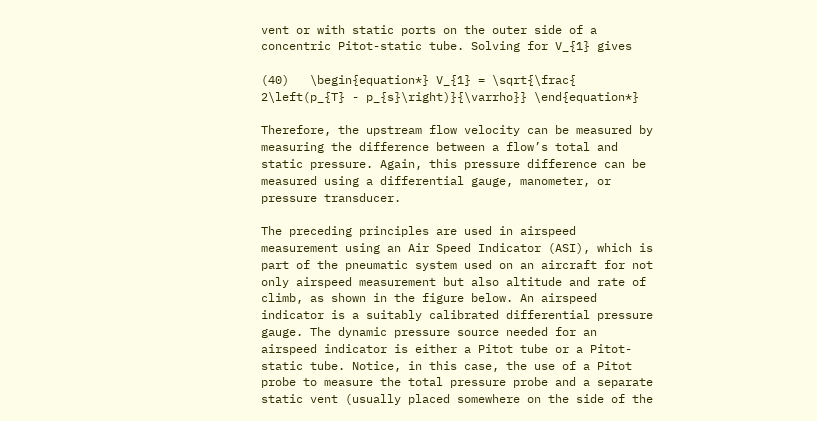vent or with static ports on the outer side of a concentric Pitot-static tube. Solving for V_{1} gives

(40)   \begin{equation*} V_{1} = \sqrt{\frac{ 2\left(p_{T} - p_{s}\right)}{\varrho}} \end{equation*}

Therefore, the upstream flow velocity can be measured by measuring the difference between a flow’s total and static pressure. Again, this pressure difference can be measured using a differential gauge, manometer, or pressure transducer.

The preceding principles are used in airspeed measurement using an Air Speed Indicator (ASI), which is part of the pneumatic system used on an aircraft for not only airspeed measurement but also altitude and rate of climb, as shown in the figure below. An airspeed indicator is a suitably calibrated differential pressure gauge. The dynamic pressure source needed for an airspeed indicator is either a Pitot tube or a Pitot-static tube. Notice, in this case, the use of a Pitot probe to measure the total pressure probe and a separate static vent (usually placed somewhere on the side of the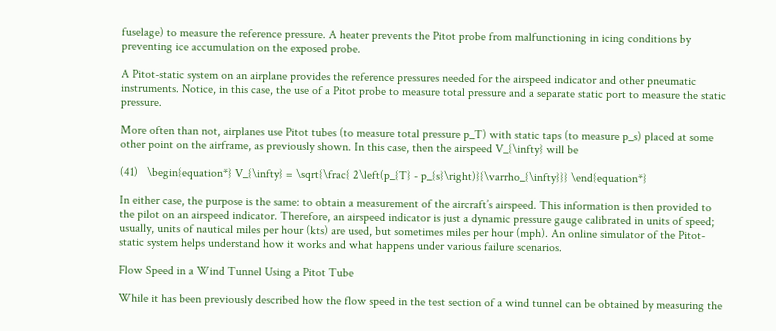fuselage) to measure the reference pressure. A heater prevents the Pitot probe from malfunctioning in icing conditions by preventing ice accumulation on the exposed probe.

A Pitot-static system on an airplane provides the reference pressures needed for the airspeed indicator and other pneumatic instruments. Notice, in this case, the use of a Pitot probe to measure total pressure and a separate static port to measure the static pressure.

More often than not, airplanes use Pitot tubes (to measure total pressure p_T) with static taps (to measure p_s) placed at some other point on the airframe, as previously shown. In this case, then the airspeed V_{\infty} will be

(41)   \begin{equation*} V_{\infty} = \sqrt{\frac{ 2\left(p_{T} - p_{s}\right)}{\varrho_{\infty}}} \end{equation*}

In either case, the purpose is the same: to obtain a measurement of the aircraft’s airspeed. This information is then provided to the pilot on an airspeed indicator. Therefore, an airspeed indicator is just a dynamic pressure gauge calibrated in units of speed; usually, units of nautical miles per hour (kts) are used, but sometimes miles per hour (mph). An online simulator of the Pitot-static system helps understand how it works and what happens under various failure scenarios.

Flow Speed in a Wind Tunnel Using a Pitot Tube

While it has been previously described how the flow speed in the test section of a wind tunnel can be obtained by measuring the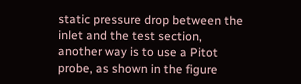static pressure drop between the inlet and the test section, another way is to use a Pitot probe, as shown in the figure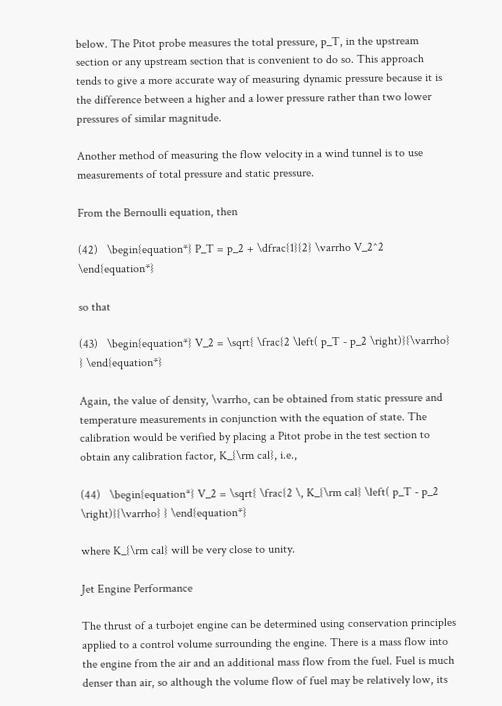below. The Pitot probe measures the total pressure, p_T, in the upstream section or any upstream section that is convenient to do so. This approach tends to give a more accurate way of measuring dynamic pressure because it is the difference between a higher and a lower pressure rather than two lower pressures of similar magnitude.

Another method of measuring the flow velocity in a wind tunnel is to use measurements of total pressure and static pressure.

From the Bernoulli equation, then

(42)   \begin{equation*} P_T = p_2 + \dfrac{1}{2} \varrho V_2^2 \end{equation*}

so that

(43)   \begin{equation*} V_2 = \sqrt{ \frac{2 \left( p_T - p_2 \right)}{\varrho} } \end{equation*}

Again, the value of density, \varrho, can be obtained from static pressure and temperature measurements in conjunction with the equation of state. The calibration would be verified by placing a Pitot probe in the test section to obtain any calibration factor, K_{\rm cal}, i.e.,

(44)   \begin{equation*} V_2 = \sqrt{ \frac{2 \, K_{\rm cal} \left( p_T - p_2 \right)}{\varrho} } \end{equation*}

where K_{\rm cal} will be very close to unity.

Jet Engine Performance

The thrust of a turbojet engine can be determined using conservation principles applied to a control volume surrounding the engine. There is a mass flow into the engine from the air and an additional mass flow from the fuel. Fuel is much denser than air, so although the volume flow of fuel may be relatively low, its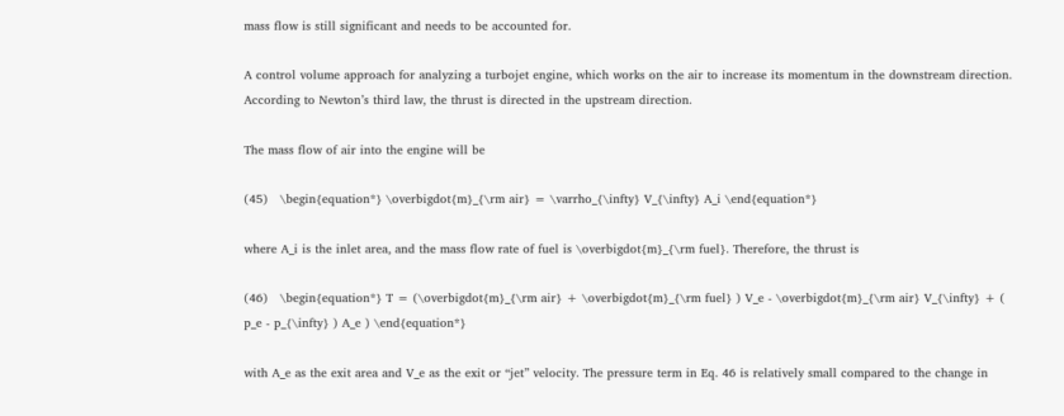mass flow is still significant and needs to be accounted for.

A control volume approach for analyzing a turbojet engine, which works on the air to increase its momentum in the downstream direction. According to Newton’s third law, the thrust is directed in the upstream direction.

The mass flow of air into the engine will be

(45)   \begin{equation*} \overbigdot{m}_{\rm air} = \varrho_{\infty} V_{\infty} A_i \end{equation*}

where A_i is the inlet area, and the mass flow rate of fuel is \overbigdot{m}_{\rm fuel}. Therefore, the thrust is

(46)   \begin{equation*} T = (\overbigdot{m}_{\rm air} + \overbigdot{m}_{\rm fuel} ) V_e - \overbigdot{m}_{\rm air} V_{\infty} + ( p_e - p_{\infty} ) A_e ) \end{equation*}

with A_e as the exit area and V_e as the exit or “jet” velocity. The pressure term in Eq. 46 is relatively small compared to the change in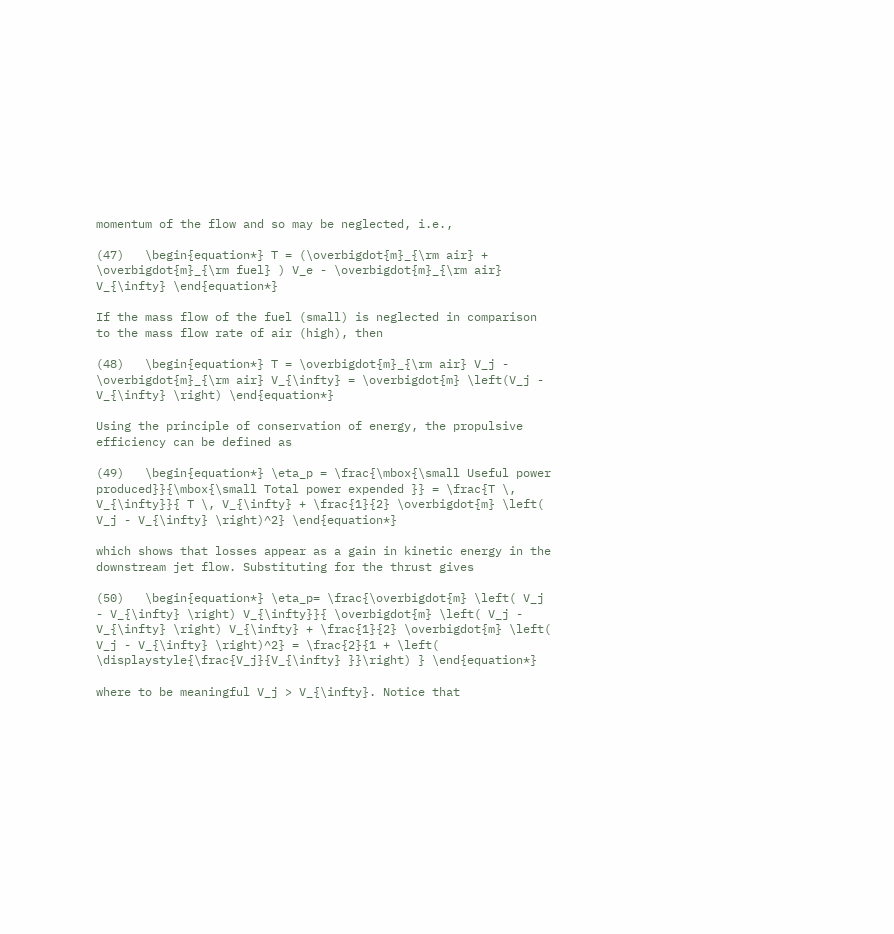momentum of the flow and so may be neglected, i.e.,

(47)   \begin{equation*} T = (\overbigdot{m}_{\rm air} + \overbigdot{m}_{\rm fuel} ) V_e - \overbigdot{m}_{\rm air} V_{\infty} \end{equation*}

If the mass flow of the fuel (small) is neglected in comparison to the mass flow rate of air (high), then

(48)   \begin{equation*} T = \overbigdot{m}_{\rm air} V_j - \overbigdot{m}_{\rm air} V_{\infty} = \overbigdot{m} \left(V_j - V_{\infty} \right) \end{equation*}

Using the principle of conservation of energy, the propulsive efficiency can be defined as

(49)   \begin{equation*} \eta_p = \frac{\mbox{\small Useful power produced}}{\mbox{\small Total power expended }} = \frac{T \, V_{\infty}}{ T \, V_{\infty} + \frac{1}{2} \overbigdot{m} \left( V_j - V_{\infty} \right)^2} \end{equation*}

which shows that losses appear as a gain in kinetic energy in the downstream jet flow. Substituting for the thrust gives

(50)   \begin{equation*} \eta_p= \frac{\overbigdot{m} \left( V_j - V_{\infty} \right) V_{\infty}}{ \overbigdot{m} \left( V_j - V_{\infty} \right) V_{\infty} + \frac{1}{2} \overbigdot{m} \left( V_j - V_{\infty} \right)^2} = \frac{2}{1 + \left( \displaystyle{\frac{V_j}{V_{\infty} }}\right) } \end{equation*}

where to be meaningful V_j > V_{\infty}. Notice that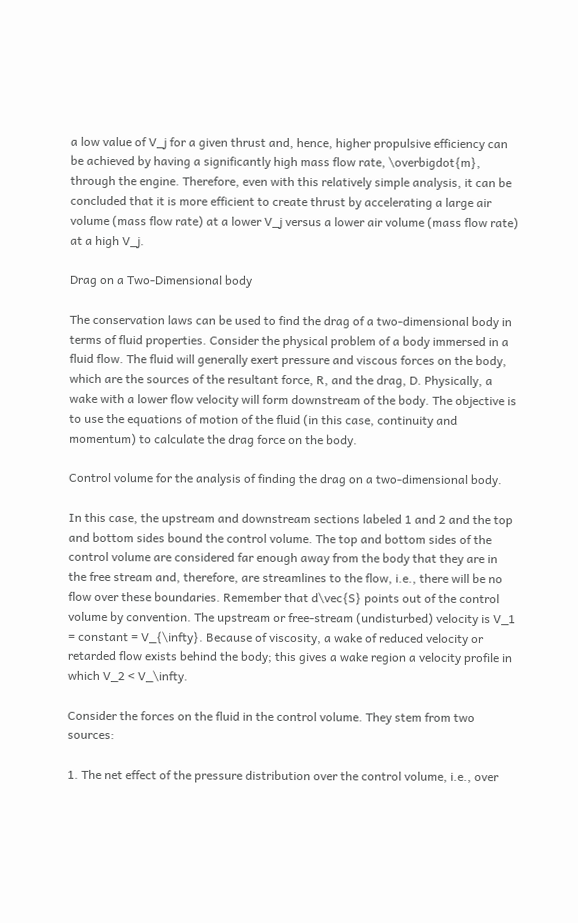a low value of V_j for a given thrust and, hence, higher propulsive efficiency can be achieved by having a significantly high mass flow rate, \overbigdot{m}, through the engine. Therefore, even with this relatively simple analysis, it can be concluded that it is more efficient to create thrust by accelerating a large air volume (mass flow rate) at a lower V_j versus a lower air volume (mass flow rate) at a high V_j.

Drag on a Two-Dimensional body

The conservation laws can be used to find the drag of a two-dimensional body in terms of fluid properties. Consider the physical problem of a body immersed in a fluid flow. The fluid will generally exert pressure and viscous forces on the body, which are the sources of the resultant force, R, and the drag, D. Physically, a wake with a lower flow velocity will form downstream of the body. The objective is to use the equations of motion of the fluid (in this case, continuity and momentum) to calculate the drag force on the body.

Control volume for the analysis of finding the drag on a two-dimensional body.

In this case, the upstream and downstream sections labeled 1 and 2 and the top and bottom sides bound the control volume. The top and bottom sides of the control volume are considered far enough away from the body that they are in the free stream and, therefore, are streamlines to the flow, i.e., there will be no flow over these boundaries. Remember that d\vec{S} points out of the control volume by convention. The upstream or free-stream (undisturbed) velocity is V_1 = constant = V_{\infty}. Because of viscosity, a wake of reduced velocity or retarded flow exists behind the body; this gives a wake region a velocity profile in which V_2 < V_\infty.

Consider the forces on the fluid in the control volume. They stem from two sources:

1. The net effect of the pressure distribution over the control volume, i.e., over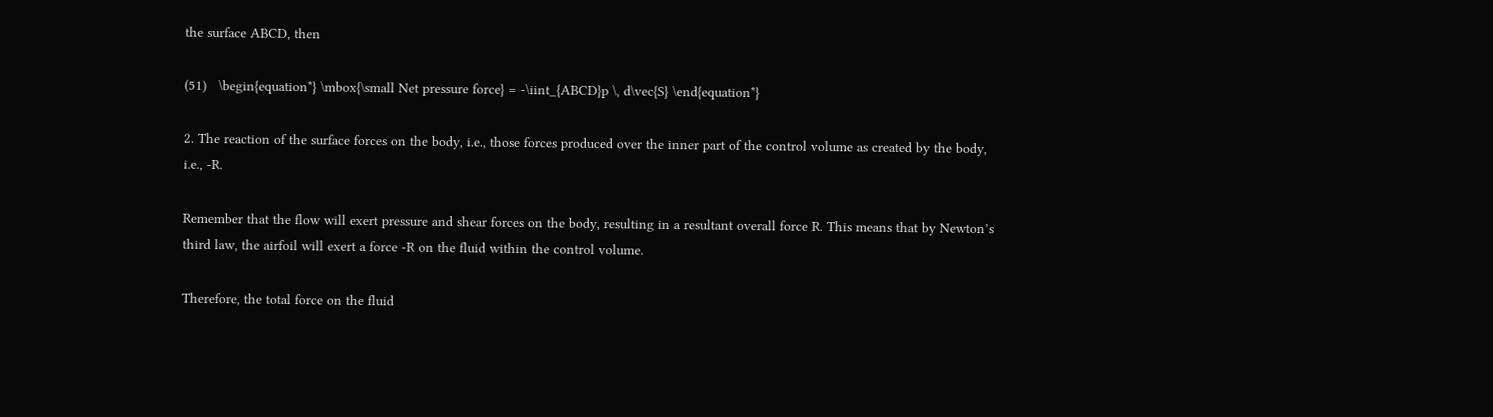the surface ABCD, then

(51)   \begin{equation*} \mbox{\small Net pressure force} = -\iint_{ABCD}p \, d\vec{S} \end{equation*}

2. The reaction of the surface forces on the body, i.e., those forces produced over the inner part of the control volume as created by the body, i.e., -R.

Remember that the flow will exert pressure and shear forces on the body, resulting in a resultant overall force R. This means that by Newton’s third law, the airfoil will exert a force -R on the fluid within the control volume.

Therefore, the total force on the fluid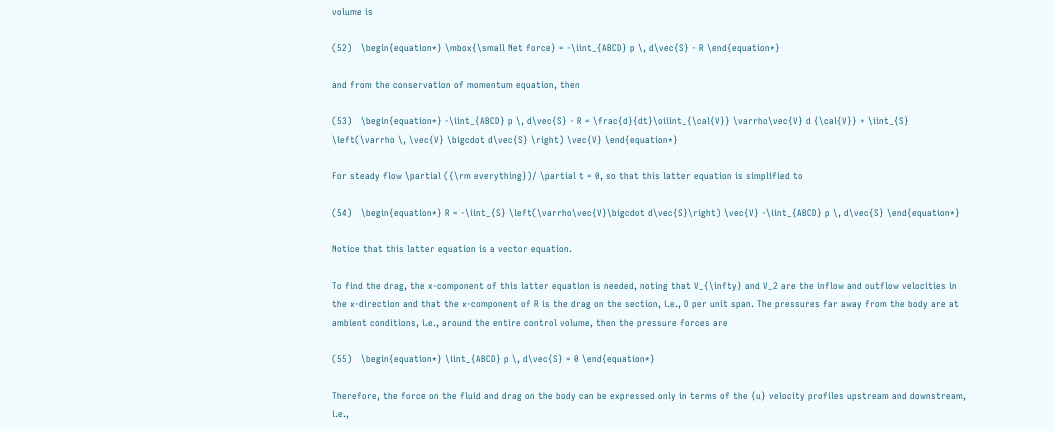volume is

(52)   \begin{equation*} \mbox{\small Net force} = -\iint_{ABCD} p \, d\vec{S} - R \end{equation*}

and from the conservation of momentum equation, then

(53)   \begin{equation*} -\iint_{ABCD} p \, d\vec{S} - R = \frac{d}{dt}\oiiint_{\cal{V}} \varrho\vec{V} d {\cal{V}} + \iint_{S} \left(\varrho \, \vec{V} \bigcdot d\vec{S} \right) \vec{V} \end{equation*}

For steady flow \partial ({\rm everything})/ \partial t = 0, so that this latter equation is simplified to

(54)   \begin{equation*} R = -\iint_{S} \left(\varrho\vec{V}\bigcdot d\vec{S}\right) \vec{V} -\iint_{ABCD} p \, d\vec{S} \end{equation*}

Notice that this latter equation is a vector equation.

To find the drag, the x-component of this latter equation is needed, noting that V_{\infty} and V_2 are the inflow and outflow velocities in the x-direction and that the x-component of R is the drag on the section, i.e., D per unit span. The pressures far away from the body are at ambient conditions, i.e., around the entire control volume, then the pressure forces are

(55)   \begin{equation*} \iint_{ABCD} p \, d\vec{S} = 0 \end{equation*}

Therefore, the force on the fluid and drag on the body can be expressed only in terms of the {u} velocity profiles upstream and downstream, i.e.,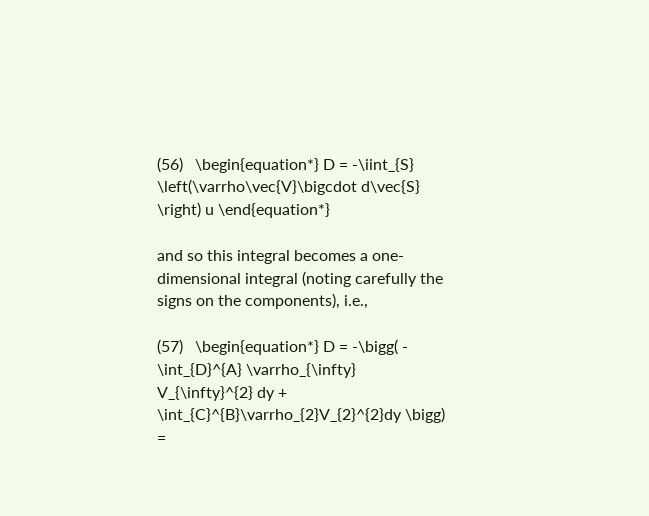(56)   \begin{equation*} D = -\iint_{S} \left(\varrho\vec{V}\bigcdot d\vec{S} \right) u \end{equation*}

and so this integral becomes a one-dimensional integral (noting carefully the signs on the components), i.e.,

(57)   \begin{equation*} D = -\bigg( - \int_{D}^{A} \varrho_{\infty} V_{\infty}^{2} dy + \int_{C}^{B}\varrho_{2}V_{2}^{2}dy \bigg) =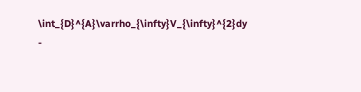\int_{D}^{A}\varrho_{\infty}V_{\infty}^{2}dy -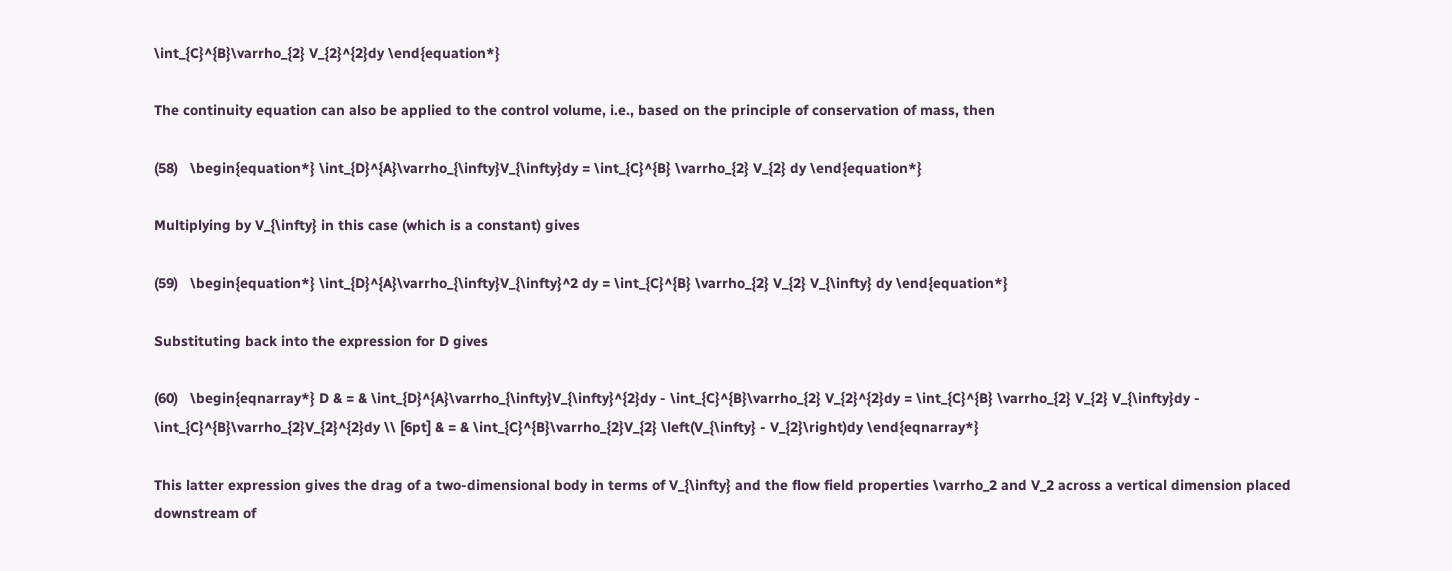\int_{C}^{B}\varrho_{2} V_{2}^{2}dy \end{equation*}

The continuity equation can also be applied to the control volume, i.e., based on the principle of conservation of mass, then

(58)   \begin{equation*} \int_{D}^{A}\varrho_{\infty}V_{\infty}dy = \int_{C}^{B} \varrho_{2} V_{2} dy \end{equation*}

Multiplying by V_{\infty} in this case (which is a constant) gives

(59)   \begin{equation*} \int_{D}^{A}\varrho_{\infty}V_{\infty}^2 dy = \int_{C}^{B} \varrho_{2} V_{2} V_{\infty} dy \end{equation*}

Substituting back into the expression for D gives

(60)   \begin{eqnarray*} D & = & \int_{D}^{A}\varrho_{\infty}V_{\infty}^{2}dy - \int_{C}^{B}\varrho_{2} V_{2}^{2}dy = \int_{C}^{B} \varrho_{2} V_{2} V_{\infty}dy - \int_{C}^{B}\varrho_{2}V_{2}^{2}dy \\ [6pt] & = & \int_{C}^{B}\varrho_{2}V_{2} \left(V_{\infty} - V_{2}\right)dy \end{eqnarray*}

This latter expression gives the drag of a two-dimensional body in terms of V_{\infty} and the flow field properties \varrho_2 and V_2 across a vertical dimension placed downstream of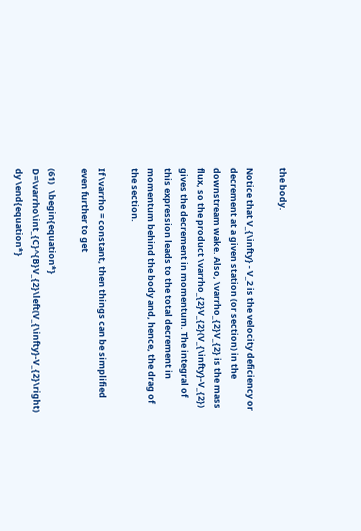the body.

Notice that V_{\infty} - V_2 is the velocity deficiency or decrement at a given station (or section) in the downstream wake. Also, \varrho_{2}V_{2} is the mass flux, so the product \varrho_{2}V_{2}(V_{\infty}-V_{2}) gives the decrement in momentum. The integral of this expression leads to the total decrement in momentum behind the body and, hence, the drag of the section.

If \varrho = constant, then things can be simplified even further to get

(61)   \begin{equation*} D=\varrho\int_{C}^{B}V_{2}\left(V_{\infty}-V_{2}\right) dy \end{equation*}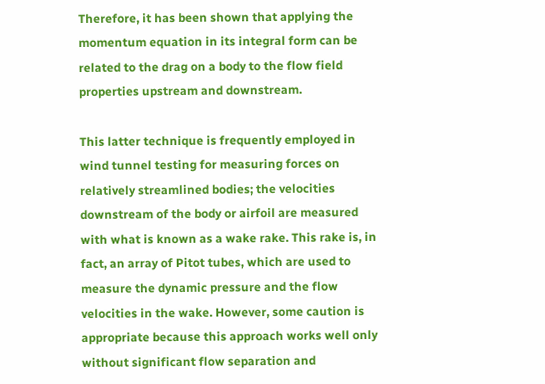Therefore, it has been shown that applying the momentum equation in its integral form can be related to the drag on a body to the flow field properties upstream and downstream.

This latter technique is frequently employed in wind tunnel testing for measuring forces on relatively streamlined bodies; the velocities downstream of the body or airfoil are measured with what is known as a wake rake. This rake is, in fact, an array of Pitot tubes, which are used to measure the dynamic pressure and the flow velocities in the wake. However, some caution is appropriate because this approach works well only without significant flow separation and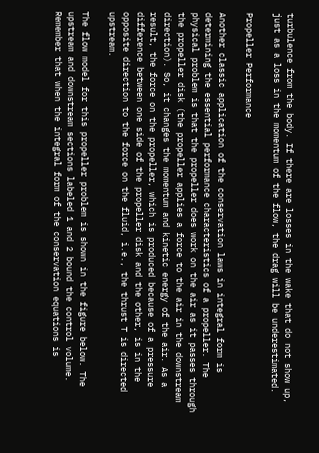turbulence from the body. If there are losses in the wake that do not show up, just as a loss in the momentum of the flow, the drag will be underestimated.

Propeller Performance

Another classic application of the conservation laws in integral form is determining the essential performance characteristics of a propeller. The physical problem is that the propeller does work on the air as it passes through the propeller disk (the propeller applies a force to the air in the downstream direction). So, it changes the momentum and kinetic energy of the air. As a result, the force on the propeller, which is produced because of a pressure difference between one side of the propeller disk and the other, is in the opposite direction to the force on the fluid, i.e., the thrust T is directed upstream.

The flow model for this propeller problem is shown in the figure below. The upstream and downstream sections labeled 1 and 2 bound the control volume. Remember that when the integral form of the conservation equations is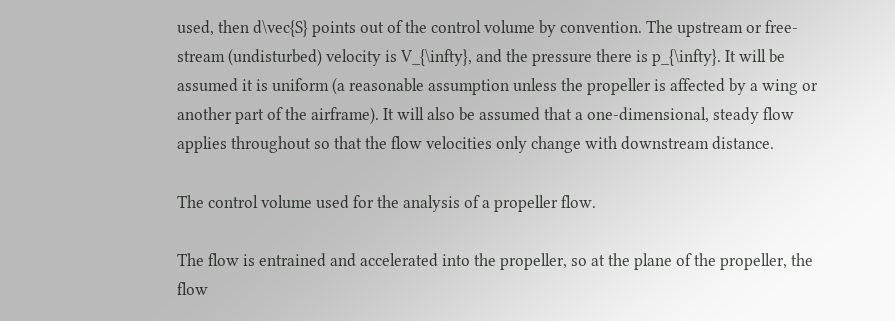used, then d\vec{S} points out of the control volume by convention. The upstream or free-stream (undisturbed) velocity is V_{\infty}, and the pressure there is p_{\infty}. It will be assumed it is uniform (a reasonable assumption unless the propeller is affected by a wing or another part of the airframe). It will also be assumed that a one-dimensional, steady flow applies throughout so that the flow velocities only change with downstream distance.

The control volume used for the analysis of a propeller flow.

The flow is entrained and accelerated into the propeller, so at the plane of the propeller, the flow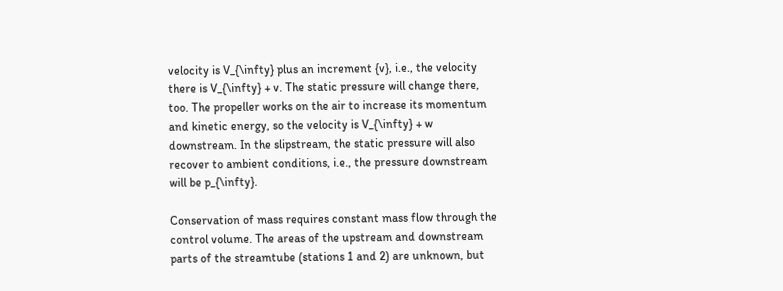velocity is V_{\infty} plus an increment {v}, i.e., the velocity there is V_{\infty} + v. The static pressure will change there, too. The propeller works on the air to increase its momentum and kinetic energy, so the velocity is V_{\infty} + w downstream. In the slipstream, the static pressure will also recover to ambient conditions, i.e., the pressure downstream will be p_{\infty}.

Conservation of mass requires constant mass flow through the control volume. The areas of the upstream and downstream parts of the streamtube (stations 1 and 2) are unknown, but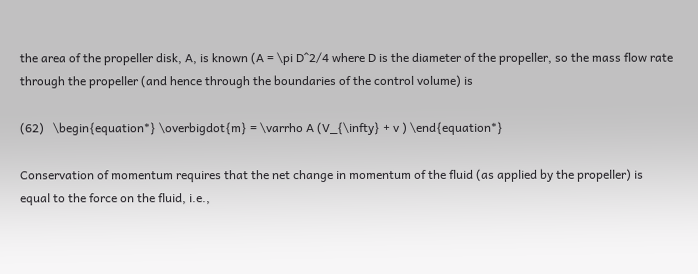the area of the propeller disk, A, is known (A = \pi D^2/4 where D is the diameter of the propeller, so the mass flow rate through the propeller (and hence through the boundaries of the control volume) is

(62)   \begin{equation*} \overbigdot{m} = \varrho A (V_{\infty} + v ) \end{equation*}

Conservation of momentum requires that the net change in momentum of the fluid (as applied by the propeller) is equal to the force on the fluid, i.e.,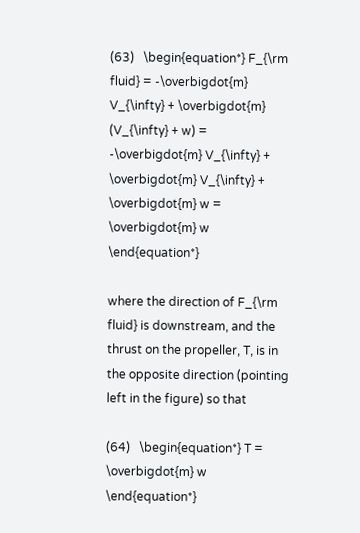(63)   \begin{equation*} F_{\rm fluid} = -\overbigdot{m} V_{\infty} + \overbigdot{m} (V_{\infty} + w) = -\overbigdot{m} V_{\infty} + \overbigdot{m} V_{\infty} + \overbigdot{m} w = \overbigdot{m} w \end{equation*}

where the direction of F_{\rm fluid} is downstream, and the thrust on the propeller, T, is in the opposite direction (pointing left in the figure) so that

(64)   \begin{equation*} T = \overbigdot{m} w \end{equation*}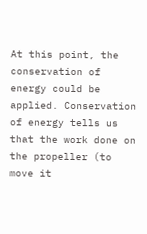At this point, the conservation of energy could be applied. Conservation of energy tells us that the work done on the propeller (to move it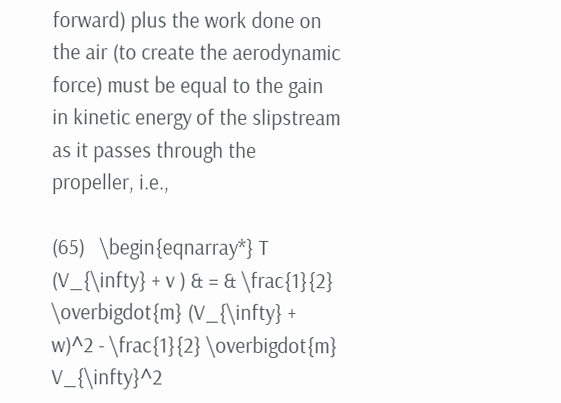forward) plus the work done on the air (to create the aerodynamic force) must be equal to the gain in kinetic energy of the slipstream as it passes through the propeller, i.e.,

(65)   \begin{eqnarray*} T (V_{\infty} + v ) & = & \frac{1}{2} \overbigdot{m} (V_{\infty} + w)^2 - \frac{1}{2} \overbigdot{m} V_{\infty}^2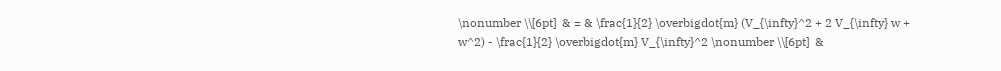\nonumber \\[6pt]  & = & \frac{1}{2} \overbigdot{m} (V_{\infty}^2 + 2 V_{\infty} w + w^2) - \frac{1}{2} \overbigdot{m} V_{\infty}^2 \nonumber \\[6pt]  &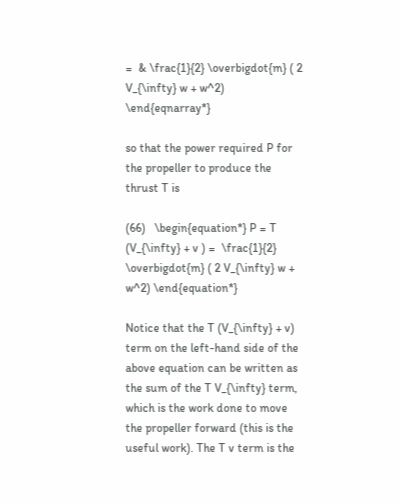=  & \frac{1}{2} \overbigdot{m} ( 2 V_{\infty} w + w^2) \end{eqnarray*}

so that the power required P for the propeller to produce the thrust T is

(66)   \begin{equation*} P = T (V_{\infty} + v ) =  \frac{1}{2} \overbigdot{m} ( 2 V_{\infty} w + w^2) \end{equation*}

Notice that the T (V_{\infty} + v) term on the left-hand side of the above equation can be written as the sum of the T V_{\infty} term, which is the work done to move the propeller forward (this is the useful work). The T v term is the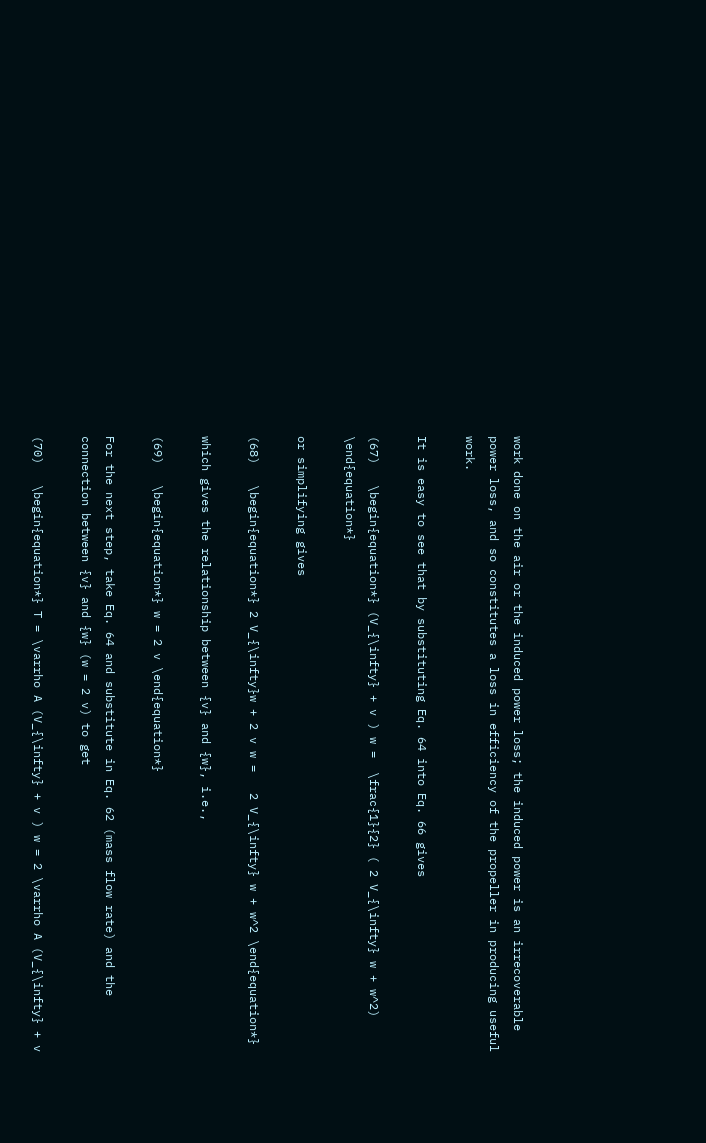work done on the air or the induced power loss; the induced power is an irrecoverable power loss, and so constitutes a loss in efficiency of the propeller in producing useful work.

It is easy to see that by substituting Eq. 64 into Eq. 66 gives

(67)   \begin{equation*} (V_{\infty} + v ) w =  \frac{1}{2} ( 2 V_{\infty} w + w^2) \end{equation*}

or simplifying gives

(68)   \begin{equation*} 2 V_{\infty}w + 2 v w =   2 V_{\infty} w + w^2 \end{equation*}

which gives the relationship between {v} and {w}, i.e.,

(69)   \begin{equation*} w = 2 v \end{equation*}

For the next step, take Eq. 64 and substitute in Eq. 62 (mass flow rate) and the connection between {v} and {w} (w = 2 v) to get

(70)   \begin{equation*} T = \varrho A (V_{\infty} + v ) w = 2 \varrho A (V_{\infty} + v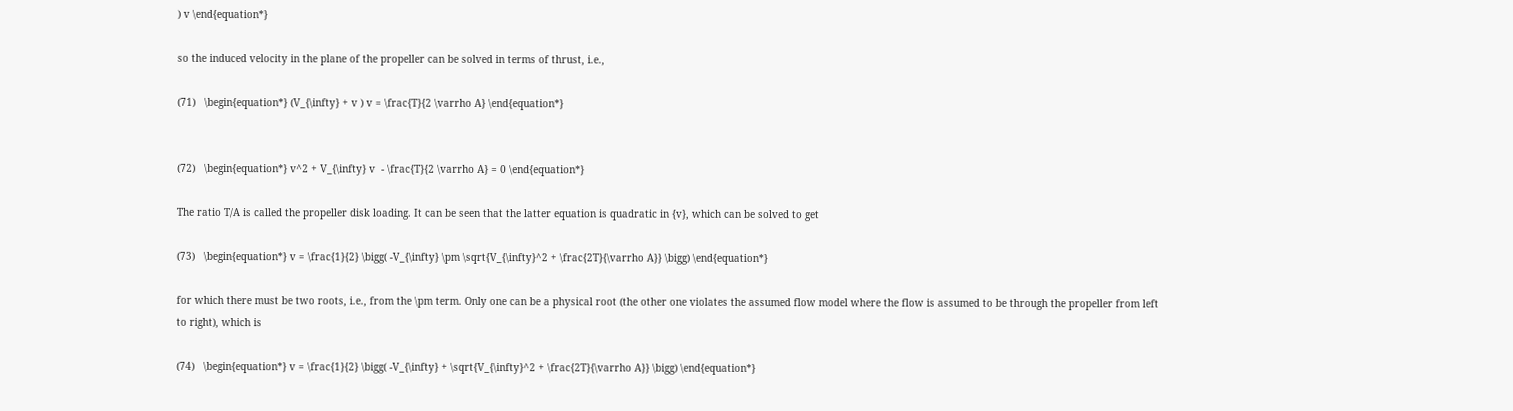) v \end{equation*}

so the induced velocity in the plane of the propeller can be solved in terms of thrust, i.e.,

(71)   \begin{equation*} (V_{\infty} + v ) v = \frac{T}{2 \varrho A} \end{equation*}


(72)   \begin{equation*} v^2 + V_{\infty} v  - \frac{T}{2 \varrho A} = 0 \end{equation*}

The ratio T/A is called the propeller disk loading. It can be seen that the latter equation is quadratic in {v}, which can be solved to get

(73)   \begin{equation*} v = \frac{1}{2} \bigg( -V_{\infty} \pm \sqrt{V_{\infty}^2 + \frac{2T}{\varrho A}} \bigg) \end{equation*}

for which there must be two roots, i.e., from the \pm term. Only one can be a physical root (the other one violates the assumed flow model where the flow is assumed to be through the propeller from left to right), which is

(74)   \begin{equation*} v = \frac{1}{2} \bigg( -V_{\infty} + \sqrt{V_{\infty}^2 + \frac{2T}{\varrho A}} \bigg) \end{equation*}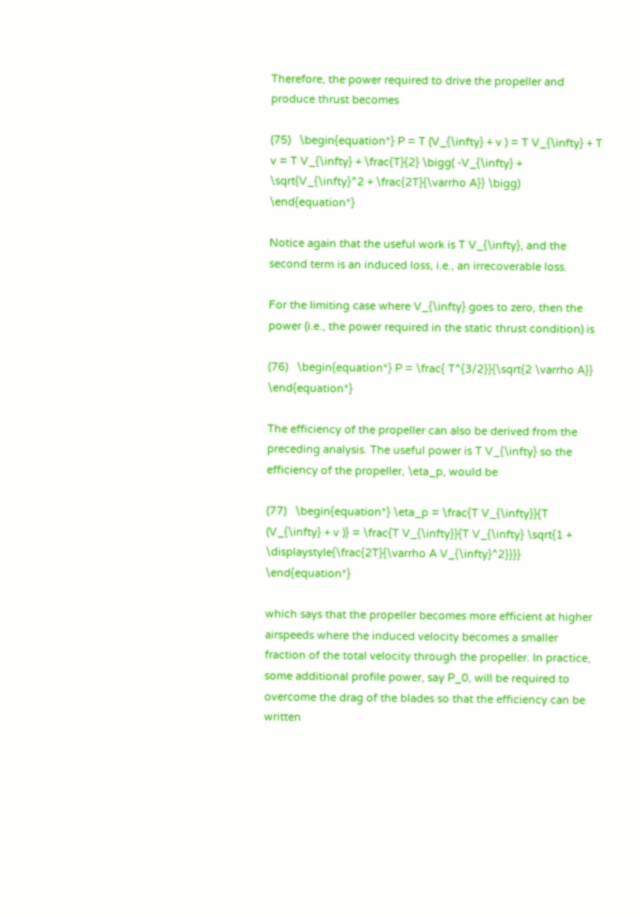Therefore, the power required to drive the propeller and produce thrust becomes

(75)   \begin{equation*} P = T (V_{\infty} + v ) = T V_{\infty} + T v = T V_{\infty} + \frac{T}{2} \bigg( -V_{\infty} + \sqrt{V_{\infty}^2 + \frac{2T}{\varrho A}} \bigg) \end{equation*}

Notice again that the useful work is T V_{\infty}, and the second term is an induced loss, i.e., an irrecoverable loss.

For the limiting case where V_{\infty} goes to zero, then the power (i.e., the power required in the static thrust condition) is

(76)   \begin{equation*} P = \frac{ T^{3/2}}{\sqrt{2 \varrho A}} \end{equation*}

The efficiency of the propeller can also be derived from the preceding analysis. The useful power is T V_{\infty} so the efficiency of the propeller, \eta_p, would be

(77)   \begin{equation*} \eta_p = \frac{T V_{\infty}}{T (V_{\infty} + v )} = \frac{T V_{\infty}}{T V_{\infty} \sqrt{1 + \displaystyle{\frac{2T}{\varrho A V_{\infty}^2}}}} \end{equation*}

which says that the propeller becomes more efficient at higher airspeeds where the induced velocity becomes a smaller fraction of the total velocity through the propeller. In practice, some additional profile power, say P_0, will be required to overcome the drag of the blades so that the efficiency can be written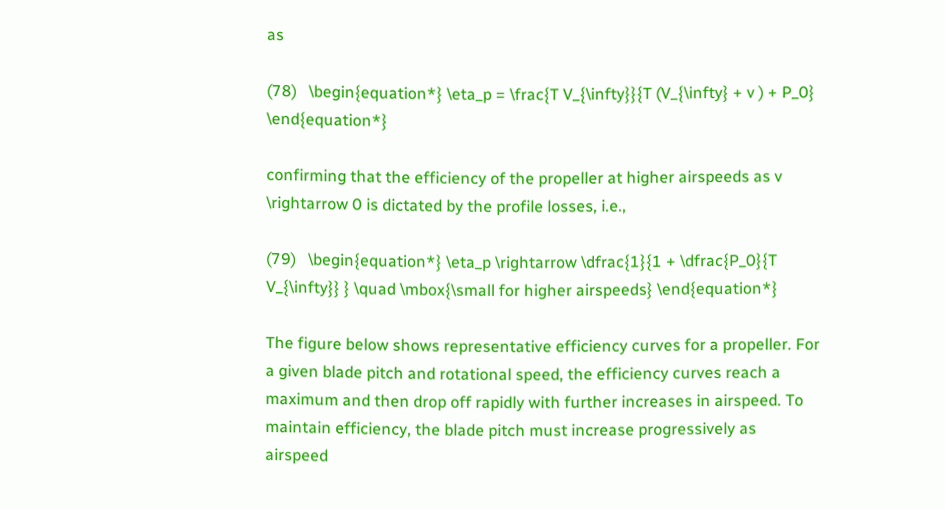as

(78)   \begin{equation*} \eta_p = \frac{T V_{\infty}}{T (V_{\infty} + v ) + P_0} \end{equation*}

confirming that the efficiency of the propeller at higher airspeeds as v \rightarrow 0 is dictated by the profile losses, i.e.,

(79)   \begin{equation*} \eta_p \rightarrow \dfrac{1}{1 + \dfrac{P_0}{T V_{\infty}} } \quad \mbox{\small for higher airspeeds} \end{equation*}

The figure below shows representative efficiency curves for a propeller. For a given blade pitch and rotational speed, the efficiency curves reach a maximum and then drop off rapidly with further increases in airspeed. To maintain efficiency, the blade pitch must increase progressively as airspeed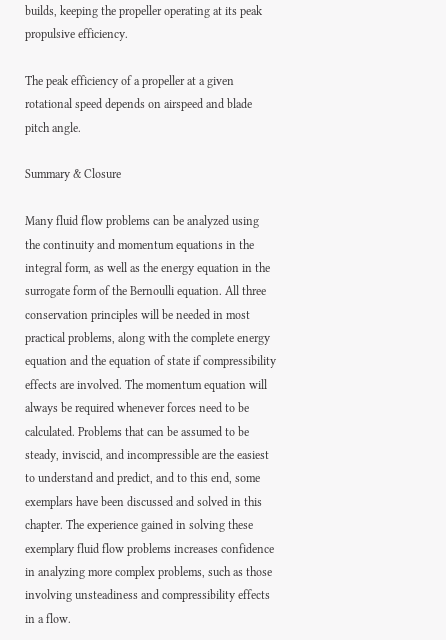builds, keeping the propeller operating at its peak propulsive efficiency.

The peak efficiency of a propeller at a given rotational speed depends on airspeed and blade pitch angle.

Summary & Closure

Many fluid flow problems can be analyzed using the continuity and momentum equations in the integral form, as well as the energy equation in the surrogate form of the Bernoulli equation. All three conservation principles will be needed in most practical problems, along with the complete energy equation and the equation of state if compressibility effects are involved. The momentum equation will always be required whenever forces need to be calculated. Problems that can be assumed to be steady, inviscid, and incompressible are the easiest to understand and predict, and to this end, some exemplars have been discussed and solved in this chapter. The experience gained in solving these exemplary fluid flow problems increases confidence in analyzing more complex problems, such as those involving unsteadiness and compressibility effects in a flow.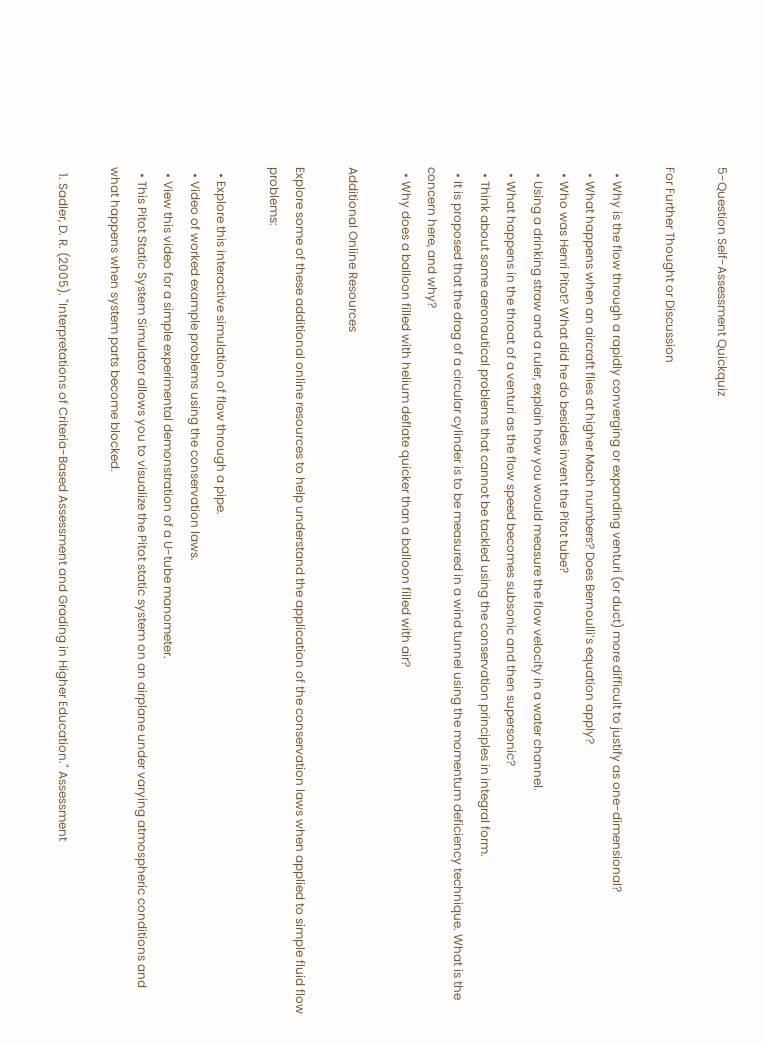5-Question Self-Assessment Quickquiz

For Further Thought or Discussion

  • Why is the flow through a rapidly converging or expanding venturi (or duct) more difficult to justify as one-dimensional?
  • What happens when an aircraft flies at higher Mach numbers? Does Bernoulli’s equation apply?
  • Who was Henri Pitot? What did he do besides invent the Pitot tube?
  • Using a drinking straw and a ruler, explain how you would measure the flow velocity in a water channel.
  • What happens in the throat of a venturi as the flow speed becomes subsonic and then supersonic?
  • Think about some aeronautical problems that cannot be tackled using the conservation principles in integral form.
  • It is proposed that the drag of a circular cylinder is to be measured in a wind tunnel using the momentum deficiency technique. What is the concern here, and why?
  • Why does a balloon filled with helium deflate quicker than a balloon filled with air?

Additional Online Resources

Explore some of these additional online resources to help understand the application of the conservation laws when applied to simple fluid flow problems:

  • Explore this interactive simulation of flow through a pipe.
  • Video of worked example problems using the conservation laws.
  • View this video for a simple experimental demonstration of a U-tube manometer.
  • This Pitot Static System Simulator allows you to visualize the Pitot static system on an airplane under varying atmospheric conditions and what happens when system parts become blocked.

  1. Sadler, D. R. (2005). "Interpretations of Criteria-Based Assessment and Grading in Higher Education." Assessment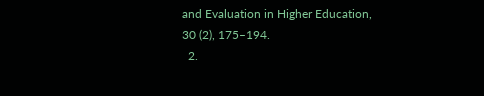and Evaluation in Higher Education, 30 (2), 175–194.
  2.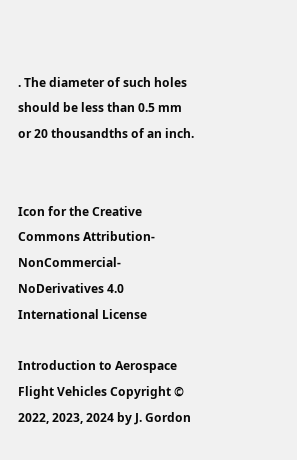. The diameter of such holes should be less than 0.5 mm or 20 thousandths of an inch.


Icon for the Creative Commons Attribution-NonCommercial-NoDerivatives 4.0 International License

Introduction to Aerospace Flight Vehicles Copyright © 2022, 2023, 2024 by J. Gordon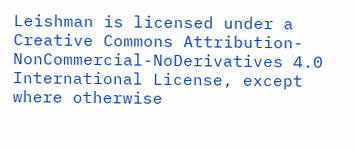Leishman is licensed under a Creative Commons Attribution-NonCommercial-NoDerivatives 4.0 International License, except where otherwise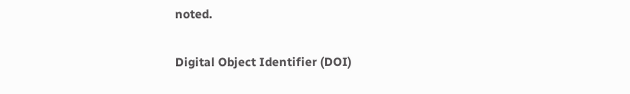noted.

Digital Object Identifier (DOI)